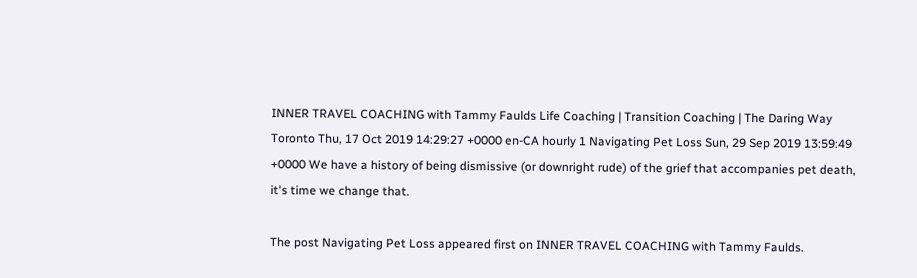INNER TRAVEL COACHING with Tammy Faulds Life Coaching | Transition Coaching | The Daring Way Toronto Thu, 17 Oct 2019 14:29:27 +0000 en-CA hourly 1 Navigating Pet Loss Sun, 29 Sep 2019 13:59:49 +0000 We have a history of being dismissive (or downright rude) of the grief that accompanies pet death, it's time we change that.

The post Navigating Pet Loss appeared first on INNER TRAVEL COACHING with Tammy Faulds.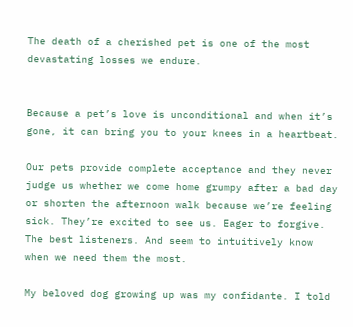The death of a cherished pet is one of the most devastating losses we endure.


Because a pet’s love is unconditional and when it’s gone, it can bring you to your knees in a heartbeat.

Our pets provide complete acceptance and they never judge us whether we come home grumpy after a bad day or shorten the afternoon walk because we’re feeling sick. They’re excited to see us. Eager to forgive. The best listeners. And seem to intuitively know when we need them the most.

My beloved dog growing up was my confidante. I told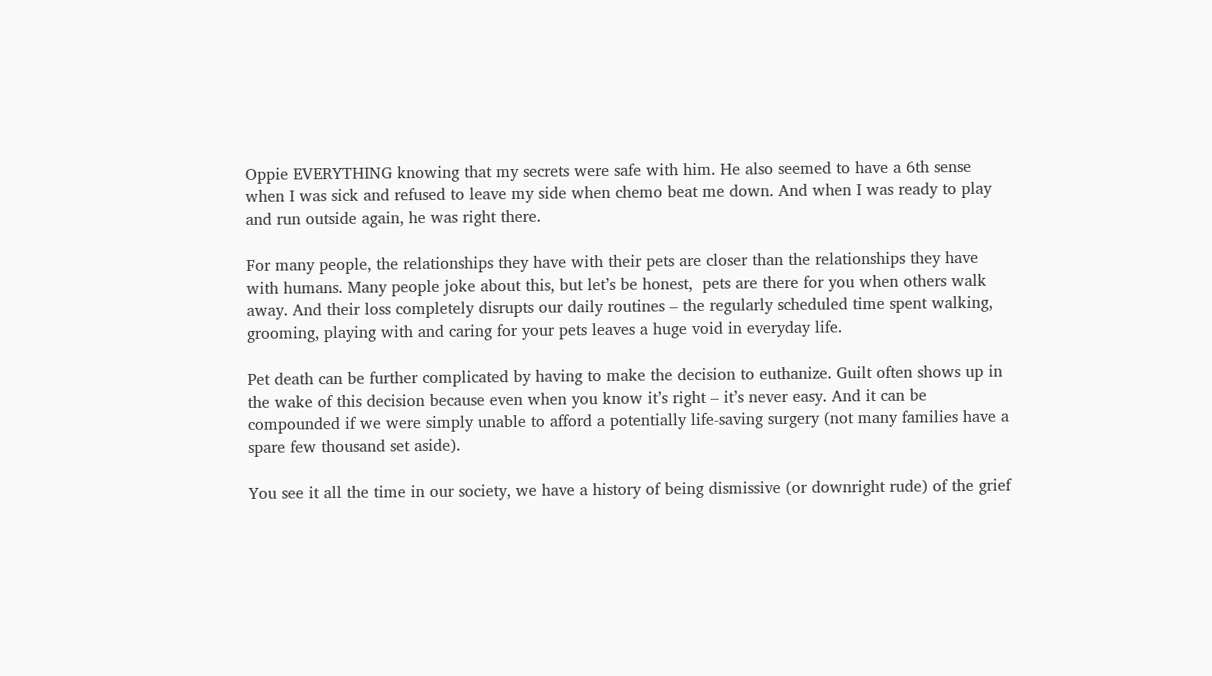Oppie EVERYTHING knowing that my secrets were safe with him. He also seemed to have a 6th sense when I was sick and refused to leave my side when chemo beat me down. And when I was ready to play and run outside again, he was right there.

For many people, the relationships they have with their pets are closer than the relationships they have with humans. Many people joke about this, but let’s be honest,  pets are there for you when others walk away. And their loss completely disrupts our daily routines – the regularly scheduled time spent walking, grooming, playing with and caring for your pets leaves a huge void in everyday life.

Pet death can be further complicated by having to make the decision to euthanize. Guilt often shows up in the wake of this decision because even when you know it’s right – it’s never easy. And it can be compounded if we were simply unable to afford a potentially life-saving surgery (not many families have a spare few thousand set aside).

You see it all the time in our society, we have a history of being dismissive (or downright rude) of the grief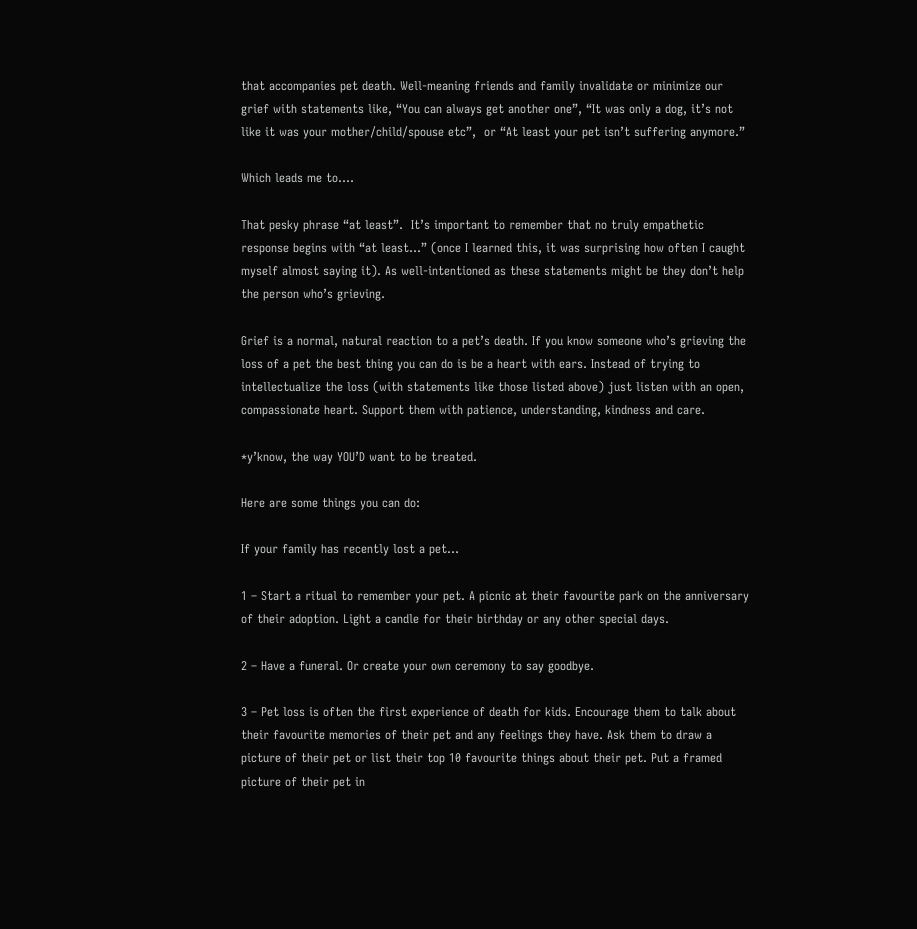that accompanies pet death. Well-meaning friends and family invalidate or minimize our grief with statements like, “You can always get another one”, “It was only a dog, it’s not like it was your mother/child/spouse etc”,  or “At least your pet isn’t suffering anymore.”

Which leads me to….

That pesky phrase “at least”.  It’s important to remember that no truly empathetic response begins with “at least…” (once I learned this, it was surprising how often I caught myself almost saying it). As well-intentioned as these statements might be they don’t help the person who’s grieving.

Grief is a normal, natural reaction to a pet’s death. If you know someone who’s grieving the loss of a pet the best thing you can do is be a heart with ears. Instead of trying to intellectualize the loss (with statements like those listed above) just listen with an open, compassionate heart. Support them with patience, understanding, kindness and care.

*y’know, the way YOU’D want to be treated.

Here are some things you can do:

If your family has recently lost a pet…

1 – Start a ritual to remember your pet. A picnic at their favourite park on the anniversary of their adoption. Light a candle for their birthday or any other special days.

2 – Have a funeral. Or create your own ceremony to say goodbye.

3 – Pet loss is often the first experience of death for kids. Encourage them to talk about their favourite memories of their pet and any feelings they have. Ask them to draw a picture of their pet or list their top 10 favourite things about their pet. Put a framed picture of their pet in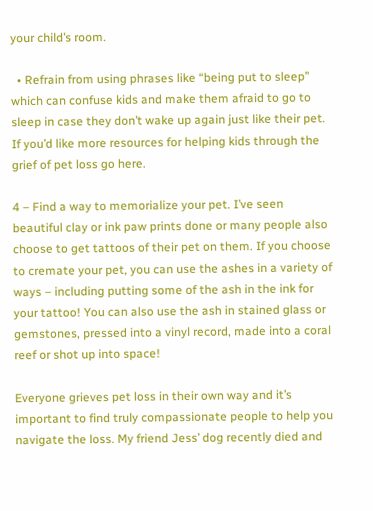your child’s room.

  • Refrain from using phrases like “being put to sleep” which can confuse kids and make them afraid to go to sleep in case they don’t wake up again just like their pet. If you’d like more resources for helping kids through the grief of pet loss go here.

4 – Find a way to memorialize your pet. I’ve seen beautiful clay or ink paw prints done or many people also choose to get tattoos of their pet on them. If you choose to cremate your pet, you can use the ashes in a variety of ways – including putting some of the ash in the ink for your tattoo! You can also use the ash in stained glass or gemstones, pressed into a vinyl record, made into a coral reef or shot up into space!

Everyone grieves pet loss in their own way and it’s important to find truly compassionate people to help you navigate the loss. My friend Jess’ dog recently died and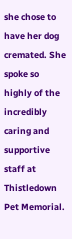she chose to have her dog cremated. She spoke so highly of the incredibly caring and supportive staff at Thistledown Pet Memorial.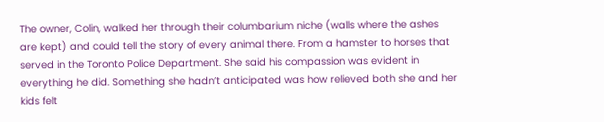The owner, Colin, walked her through their columbarium niche (walls where the ashes are kept) and could tell the story of every animal there. From a hamster to horses that served in the Toronto Police Department. She said his compassion was evident in everything he did. Something she hadn’t anticipated was how relieved both she and her kids felt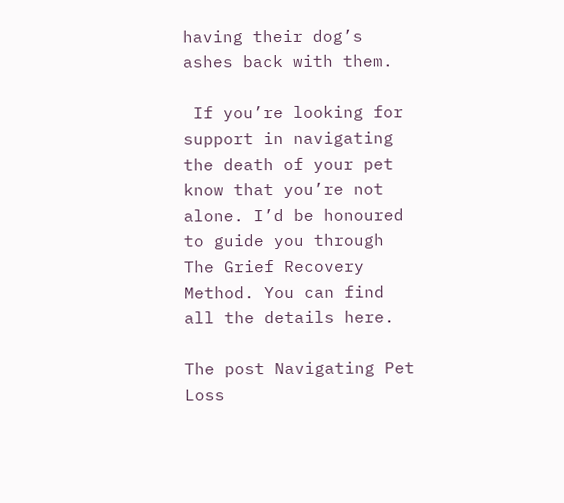having their dog’s ashes back with them.

 If you’re looking for support in navigating the death of your pet know that you’re not alone. I’d be honoured to guide you through The Grief Recovery Method. You can find all the details here.

The post Navigating Pet Loss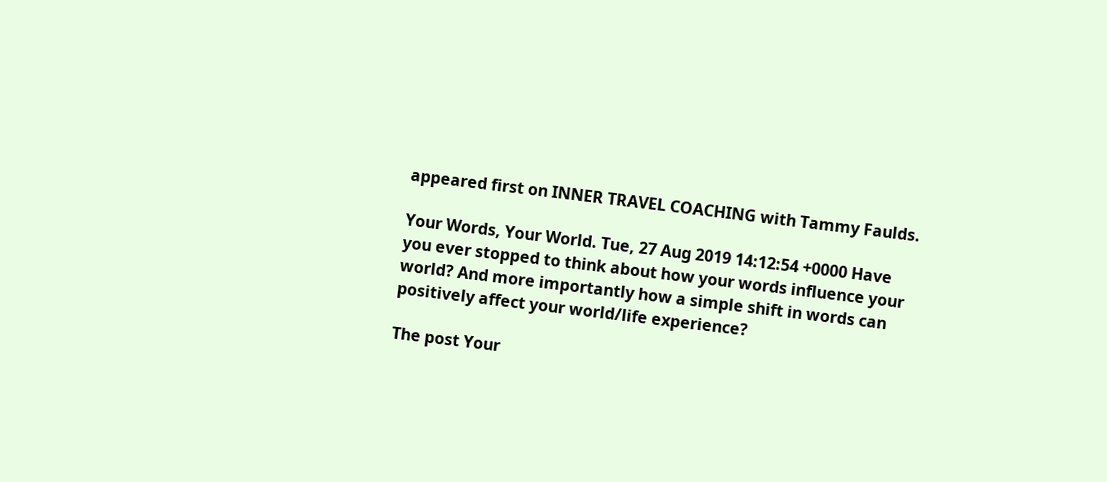appeared first on INNER TRAVEL COACHING with Tammy Faulds.

Your Words, Your World. Tue, 27 Aug 2019 14:12:54 +0000 Have you ever stopped to think about how your words influence your world? And more importantly how a simple shift in words can positively affect your world/life experience?

The post Your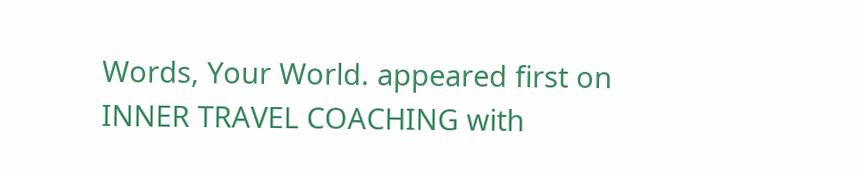Words, Your World. appeared first on INNER TRAVEL COACHING with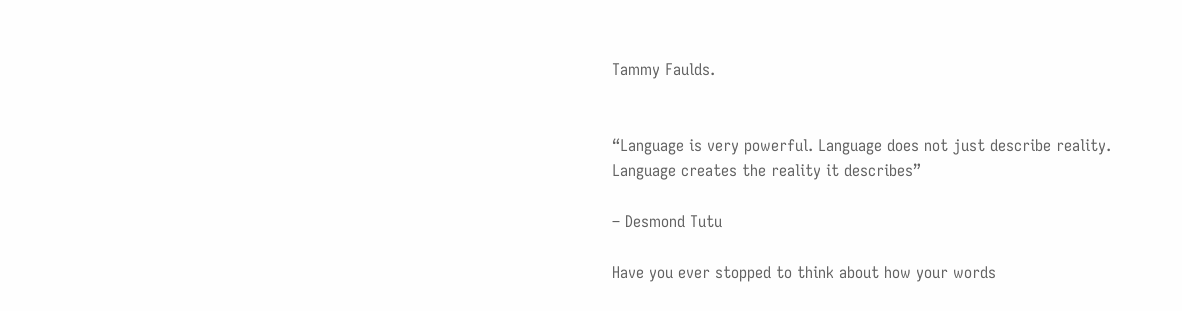Tammy Faulds.


“Language is very powerful. Language does not just describe reality. Language creates the reality it describes”

– Desmond Tutu

Have you ever stopped to think about how your words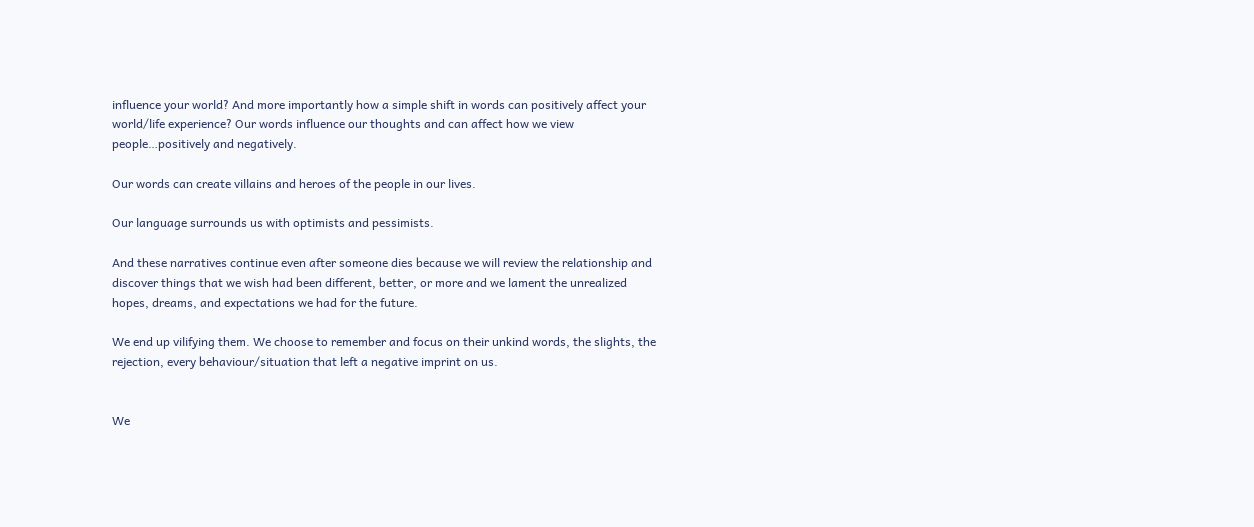influence your world? And more importantly how a simple shift in words can positively affect your world/life experience? Our words influence our thoughts and can affect how we view people…positively and negatively.

Our words can create villains and heroes of the people in our lives.

Our language surrounds us with optimists and pessimists.

And these narratives continue even after someone dies because we will review the relationship and discover things that we wish had been different, better, or more and we lament the unrealized hopes, dreams, and expectations we had for the future.

We end up vilifying them. We choose to remember and focus on their unkind words, the slights, the rejection, every behaviour/situation that left a negative imprint on us.


We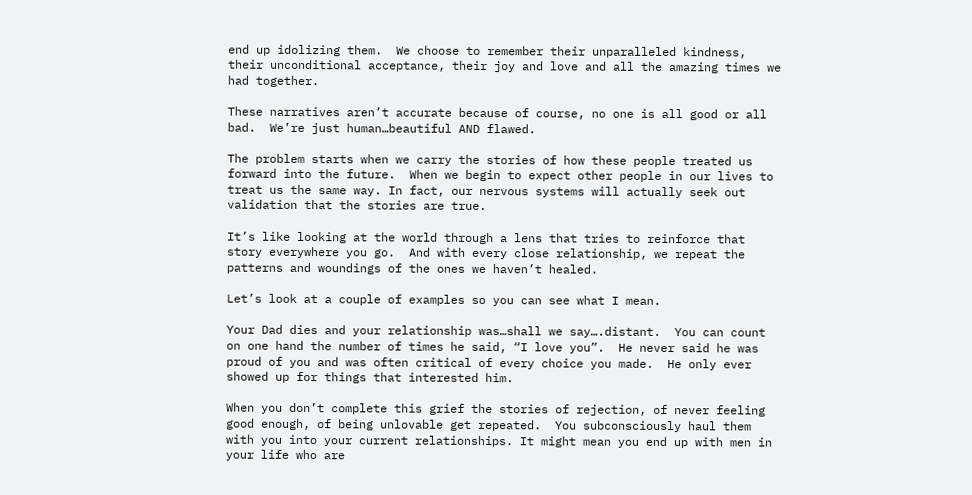end up idolizing them.  We choose to remember their unparalleled kindness, their unconditional acceptance, their joy and love and all the amazing times we had together.

These narratives aren’t accurate because of course, no one is all good or all bad.  We’re just human…beautiful AND flawed.

The problem starts when we carry the stories of how these people treated us forward into the future.  When we begin to expect other people in our lives to treat us the same way. In fact, our nervous systems will actually seek out validation that the stories are true.

It’s like looking at the world through a lens that tries to reinforce that story everywhere you go.  And with every close relationship, we repeat the patterns and woundings of the ones we haven’t healed.

Let’s look at a couple of examples so you can see what I mean.

Your Dad dies and your relationship was…shall we say….distant.  You can count on one hand the number of times he said, “I love you”.  He never said he was proud of you and was often critical of every choice you made.  He only ever showed up for things that interested him.

When you don’t complete this grief the stories of rejection, of never feeling good enough, of being unlovable get repeated.  You subconsciously haul them with you into your current relationships. It might mean you end up with men in your life who are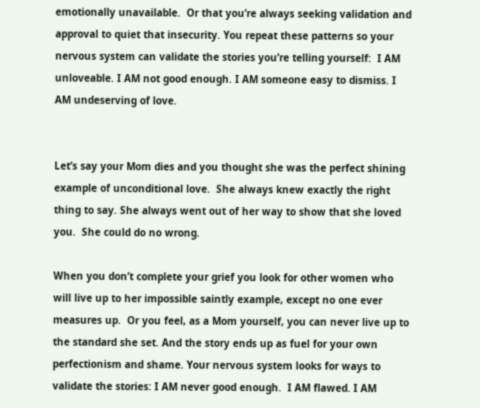emotionally unavailable.  Or that you’re always seeking validation and approval to quiet that insecurity. You repeat these patterns so your nervous system can validate the stories you’re telling yourself:  I AM unloveable. I AM not good enough. I AM someone easy to dismiss. I AM undeserving of love.


Let’s say your Mom dies and you thought she was the perfect shining example of unconditional love.  She always knew exactly the right thing to say. She always went out of her way to show that she loved you.  She could do no wrong.

When you don’t complete your grief you look for other women who will live up to her impossible saintly example, except no one ever measures up.  Or you feel, as a Mom yourself, you can never live up to the standard she set. And the story ends up as fuel for your own perfectionism and shame. Your nervous system looks for ways to validate the stories: I AM never good enough.  I AM flawed. I AM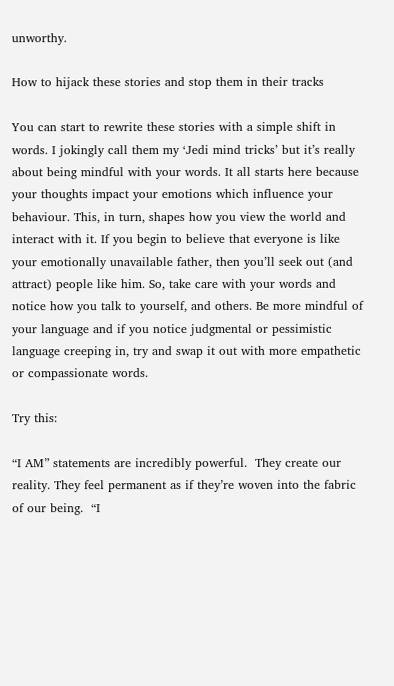unworthy.

How to hijack these stories and stop them in their tracks

You can start to rewrite these stories with a simple shift in words. I jokingly call them my ‘Jedi mind tricks’ but it’s really about being mindful with your words. It all starts here because your thoughts impact your emotions which influence your behaviour. This, in turn, shapes how you view the world and interact with it. If you begin to believe that everyone is like your emotionally unavailable father, then you’ll seek out (and attract) people like him. So, take care with your words and notice how you talk to yourself, and others. Be more mindful of your language and if you notice judgmental or pessimistic language creeping in, try and swap it out with more empathetic or compassionate words.

Try this:

“I AM” statements are incredibly powerful.  They create our reality. They feel permanent as if they’re woven into the fabric of our being.  “I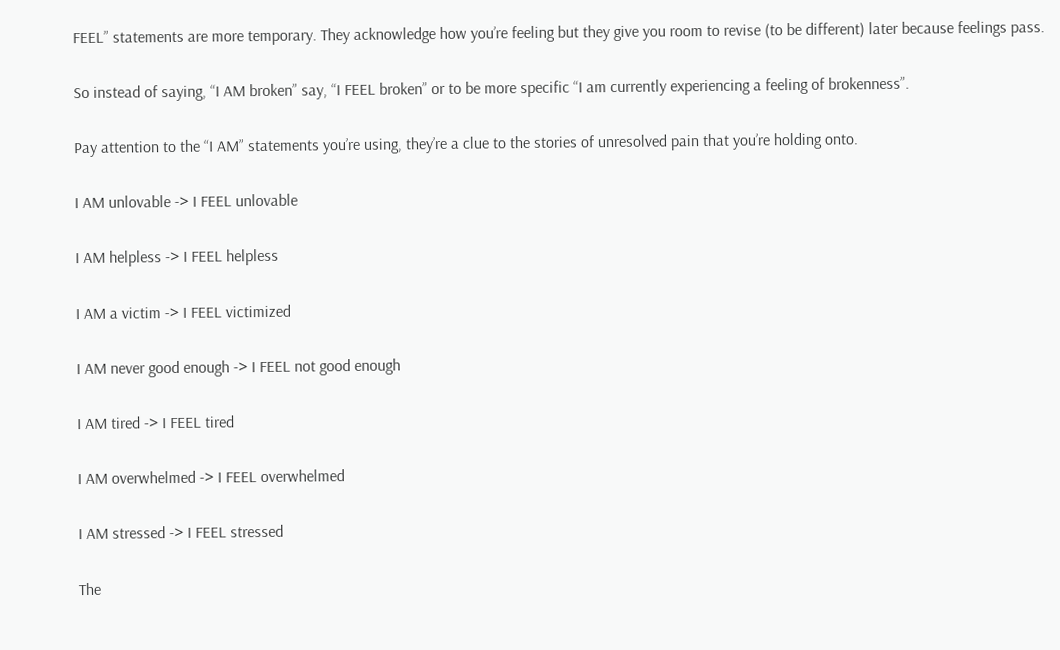FEEL” statements are more temporary. They acknowledge how you’re feeling but they give you room to revise (to be different) later because feelings pass.

So instead of saying, “I AM broken” say, “I FEEL broken” or to be more specific “I am currently experiencing a feeling of brokenness”.

Pay attention to the “I AM” statements you’re using, they’re a clue to the stories of unresolved pain that you’re holding onto.

I AM unlovable -> I FEEL unlovable

I AM helpless -> I FEEL helpless

I AM a victim -> I FEEL victimized

I AM never good enough -> I FEEL not good enough

I AM tired -> I FEEL tired

I AM overwhelmed -> I FEEL overwhelmed

I AM stressed -> I FEEL stressed

The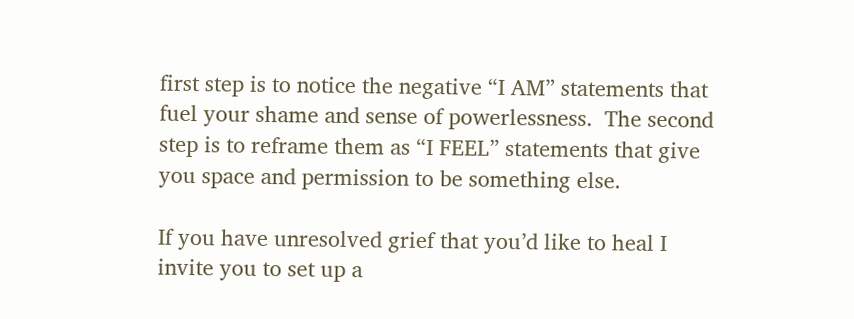first step is to notice the negative “I AM” statements that fuel your shame and sense of powerlessness.  The second step is to reframe them as “I FEEL” statements that give you space and permission to be something else.

If you have unresolved grief that you’d like to heal I invite you to set up a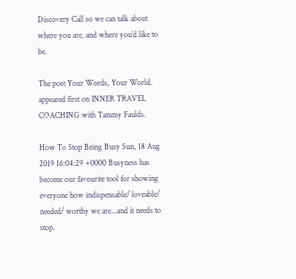Discovery Call so we can talk about where you are, and where you’d like to be.

The post Your Words, Your World. appeared first on INNER TRAVEL COACHING with Tammy Faulds.

How To Stop Being Busy Sun, 18 Aug 2019 16:04:29 +0000 Busyness has become our favourite tool for showing everyone how indispensable/ loveable/ needed/ worthy we are...and it needs to stop.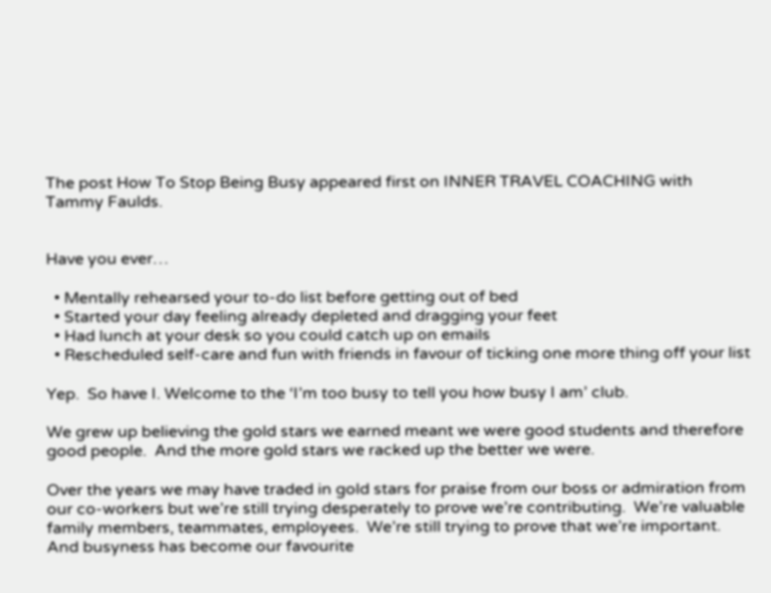The post How To Stop Being Busy appeared first on INNER TRAVEL COACHING with Tammy Faulds.


Have you ever…

  • Mentally rehearsed your to-do list before getting out of bed
  • Started your day feeling already depleted and dragging your feet
  • Had lunch at your desk so you could catch up on emails
  • Rescheduled self-care and fun with friends in favour of ticking one more thing off your list

Yep.  So have I. Welcome to the ‘I’m too busy to tell you how busy I am’ club.

We grew up believing the gold stars we earned meant we were good students and therefore good people.  And the more gold stars we racked up the better we were.

Over the years we may have traded in gold stars for praise from our boss or admiration from our co-workers but we’re still trying desperately to prove we’re contributing.  We’re valuable family members, teammates, employees.  We’re still trying to prove that we’re important. And busyness has become our favourite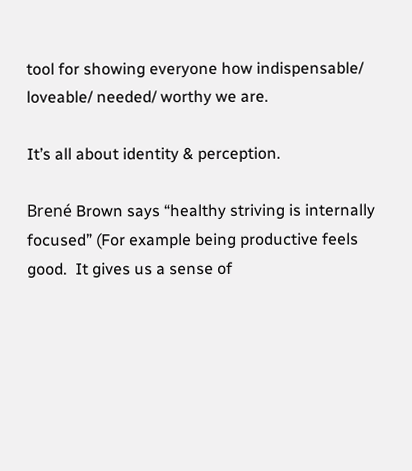tool for showing everyone how indispensable/ loveable/ needed/ worthy we are.

It’s all about identity & perception.

Brené Brown says “healthy striving is internally focused” (For example being productive feels good.  It gives us a sense of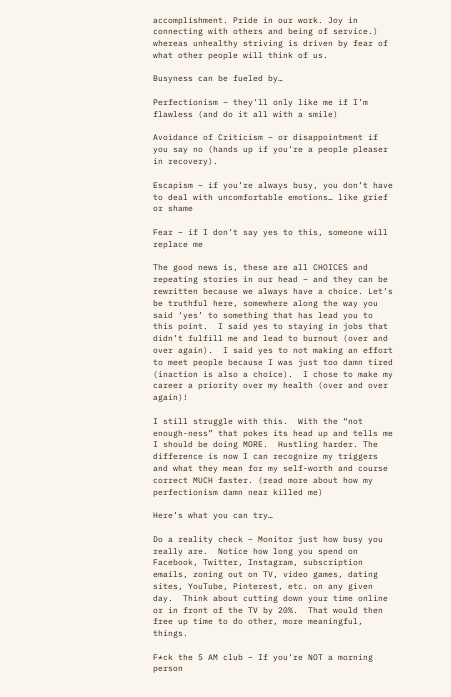accomplishment. Pride in our work. Joy in connecting with others and being of service.) whereas unhealthy striving is driven by fear of what other people will think of us.

Busyness can be fueled by…

Perfectionism – they’ll only like me if I’m flawless (and do it all with a smile)

Avoidance of Criticism – or disappointment if you say no (hands up if you’re a people pleaser in recovery).

Escapism – if you’re always busy, you don’t have to deal with uncomfortable emotions… like grief or shame

Fear – if I don’t say yes to this, someone will replace me

The good news is, these are all CHOICES and repeating stories in our head – and they can be rewritten because we always have a choice. Let’s be truthful here, somewhere along the way you said ‘yes’ to something that has lead you to this point.  I said yes to staying in jobs that didn’t fulfill me and lead to burnout (over and over again).  I said yes to not making an effort to meet people because I was just too damn tired (inaction is also a choice).  I chose to make my career a priority over my health (over and over again)!

I still struggle with this.  With the “not enough-ness” that pokes its head up and tells me I should be doing MORE.  Hustling harder. The difference is now I can recognize my triggers and what they mean for my self-worth and course correct MUCH faster. (read more about how my perfectionism damn near killed me)

Here’s what you can try…

Do a reality check – Monitor just how busy you really are.  Notice how long you spend on Facebook, Twitter, Instagram, subscription emails, zoning out on TV, video games, dating sites, YouTube, Pinterest, etc. on any given day.  Think about cutting down your time online or in front of the TV by 20%.  That would then free up time to do other, more meaningful, things.

F*ck the 5 AM club – If you’re NOT a morning person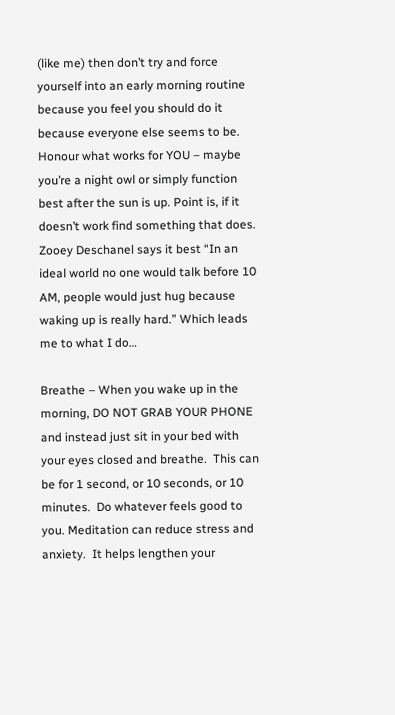(like me) then don’t try and force yourself into an early morning routine because you feel you should do it because everyone else seems to be. Honour what works for YOU – maybe you’re a night owl or simply function best after the sun is up. Point is, if it doesn’t work find something that does. Zooey Deschanel says it best “In an ideal world no one would talk before 10 AM, people would just hug because waking up is really hard.” Which leads me to what I do…

Breathe – When you wake up in the morning, DO NOT GRAB YOUR PHONE and instead just sit in your bed with your eyes closed and breathe.  This can be for 1 second, or 10 seconds, or 10 minutes.  Do whatever feels good to you. Meditation can reduce stress and anxiety.  It helps lengthen your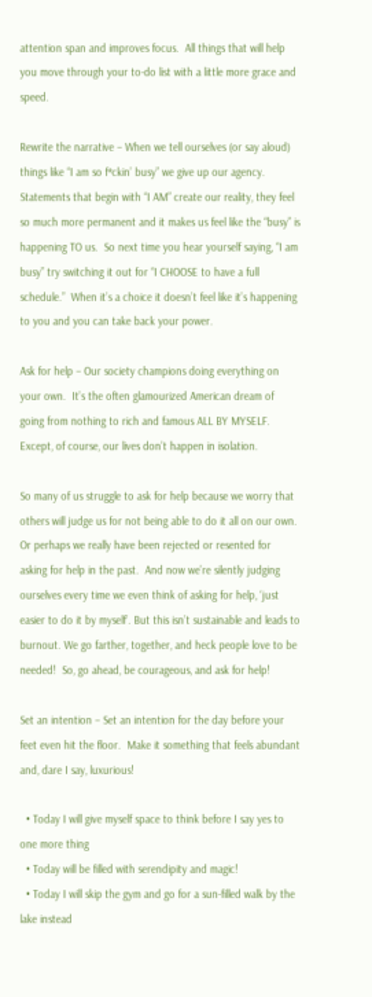attention span and improves focus.  All things that will help you move through your to-do list with a little more grace and speed.

Rewrite the narrative – When we tell ourselves (or say aloud) things like “I am so f*ckin’ busy” we give up our agency.  Statements that begin with “I AM” create our reality, they feel so much more permanent and it makes us feel like the “busy” is happening TO us.  So next time you hear yourself saying, “I am busy” try switching it out for “I CHOOSE to have a full schedule.”  When it’s a choice it doesn’t feel like it’s happening to you and you can take back your power.

Ask for help – Our society champions doing everything on your own.  It’s the often glamourized American dream of going from nothing to rich and famous ALL BY MYSELF.  Except, of course, our lives don’t happen in isolation.

So many of us struggle to ask for help because we worry that others will judge us for not being able to do it all on our own.  Or perhaps we really have been rejected or resented for asking for help in the past.  And now we’re silently judging ourselves every time we even think of asking for help, ‘just easier to do it by myself’. But this isn’t sustainable and leads to burnout. We go farther, together, and heck people love to be needed!  So, go ahead, be courageous, and ask for help!

Set an intention – Set an intention for the day before your feet even hit the floor.  Make it something that feels abundant and, dare I say, luxurious!

  • Today I will give myself space to think before I say yes to one more thing
  • Today will be filled with serendipity and magic!
  • Today I will skip the gym and go for a sun-filled walk by the lake instead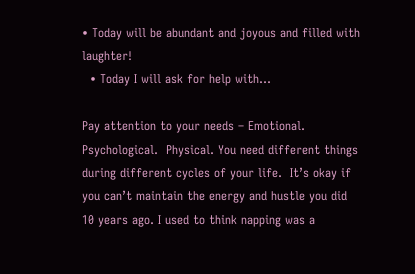• Today will be abundant and joyous and filled with laughter!
  • Today I will ask for help with…

Pay attention to your needs – Emotional.  Psychological.  Physical. You need different things during different cycles of your life.  It’s okay if you can’t maintain the energy and hustle you did 10 years ago. I used to think napping was a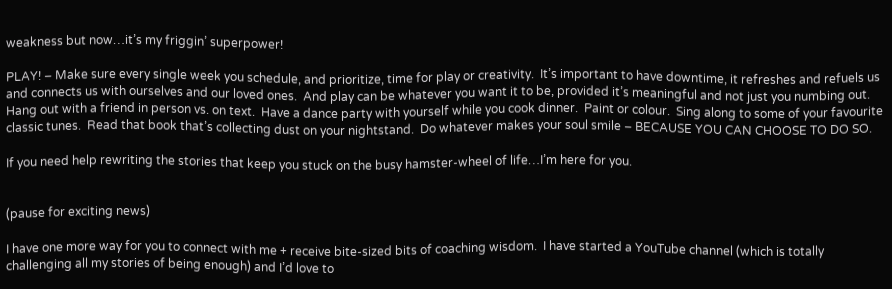weakness but now…it’s my friggin’ superpower!

PLAY! – Make sure every single week you schedule, and prioritize, time for play or creativity.  It’s important to have downtime, it refreshes and refuels us and connects us with ourselves and our loved ones.  And play can be whatever you want it to be, provided it’s meaningful and not just you numbing out.  Hang out with a friend in person vs. on text.  Have a dance party with yourself while you cook dinner.  Paint or colour.  Sing along to some of your favourite classic tunes.  Read that book that’s collecting dust on your nightstand.  Do whatever makes your soul smile – BECAUSE YOU CAN CHOOSE TO DO SO.

If you need help rewriting the stories that keep you stuck on the busy hamster-wheel of life…I’m here for you.


(pause for exciting news)

I have one more way for you to connect with me + receive bite-sized bits of coaching wisdom.  I have started a YouTube channel (which is totally challenging all my stories of being enough) and I’d love to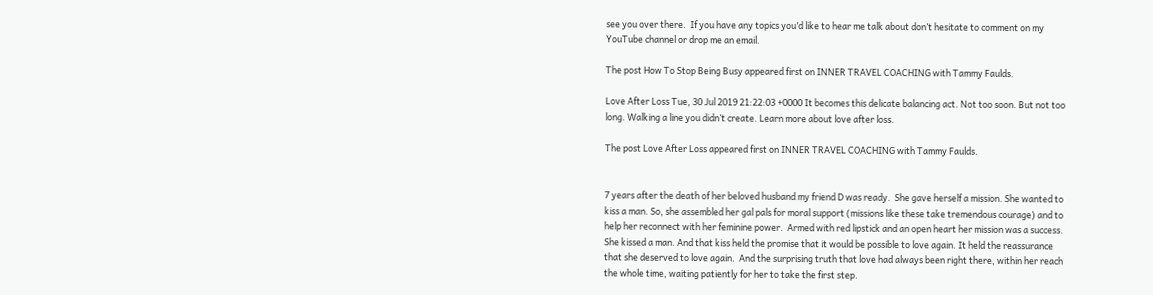see you over there.  If you have any topics you’d like to hear me talk about don’t hesitate to comment on my YouTube channel or drop me an email.

The post How To Stop Being Busy appeared first on INNER TRAVEL COACHING with Tammy Faulds.

Love After Loss Tue, 30 Jul 2019 21:22:03 +0000 It becomes this delicate balancing act. Not too soon. But not too long. Walking a line you didn’t create. Learn more about love after loss.

The post Love After Loss appeared first on INNER TRAVEL COACHING with Tammy Faulds.


7 years after the death of her beloved husband my friend D was ready.  She gave herself a mission. She wanted to kiss a man. So, she assembled her gal pals for moral support (missions like these take tremendous courage) and to help her reconnect with her feminine power.  Armed with red lipstick and an open heart her mission was a success. She kissed a man. And that kiss held the promise that it would be possible to love again. It held the reassurance that she deserved to love again.  And the surprising truth that love had always been right there, within her reach the whole time, waiting patiently for her to take the first step.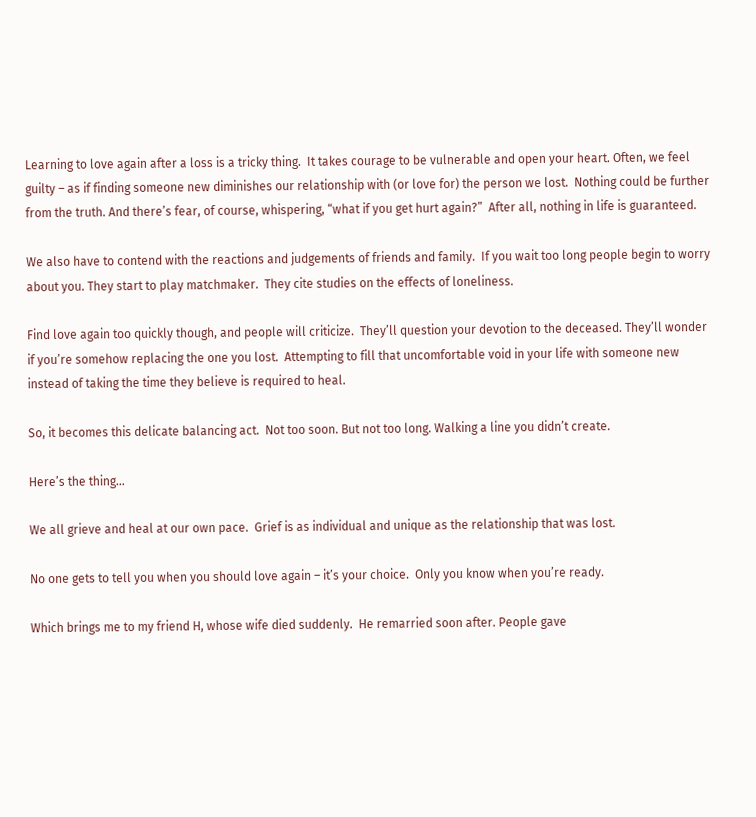Learning to love again after a loss is a tricky thing.  It takes courage to be vulnerable and open your heart. Often, we feel guilty – as if finding someone new diminishes our relationship with (or love for) the person we lost.  Nothing could be further from the truth. And there’s fear, of course, whispering, “what if you get hurt again?”  After all, nothing in life is guaranteed.

We also have to contend with the reactions and judgements of friends and family.  If you wait too long people begin to worry about you. They start to play matchmaker.  They cite studies on the effects of loneliness.

Find love again too quickly though, and people will criticize.  They’ll question your devotion to the deceased. They’ll wonder if you’re somehow replacing the one you lost.  Attempting to fill that uncomfortable void in your life with someone new instead of taking the time they believe is required to heal.

So, it becomes this delicate balancing act.  Not too soon. But not too long. Walking a line you didn’t create.

Here’s the thing…

We all grieve and heal at our own pace.  Grief is as individual and unique as the relationship that was lost.

No one gets to tell you when you should love again – it’s your choice.  Only you know when you’re ready.

Which brings me to my friend H, whose wife died suddenly.  He remarried soon after. People gave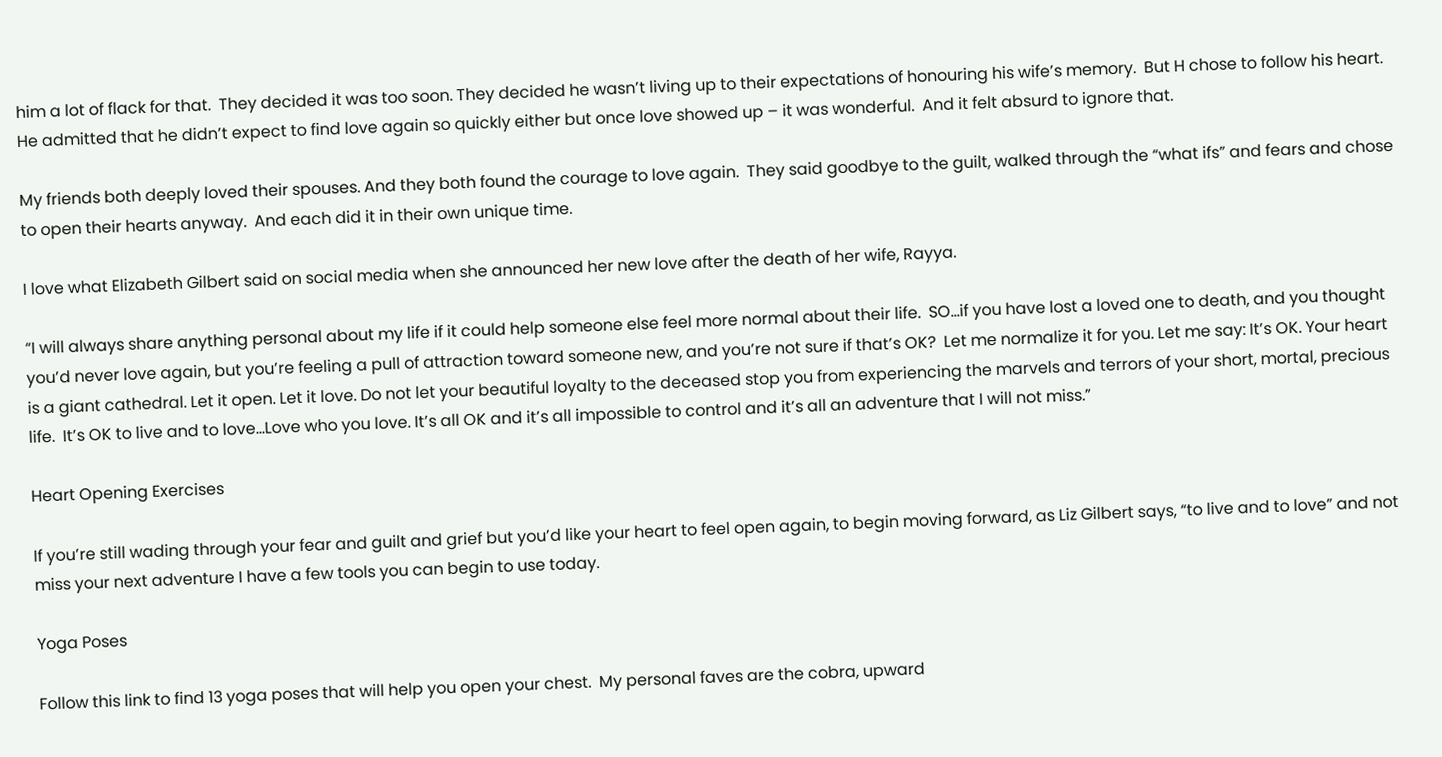him a lot of flack for that.  They decided it was too soon. They decided he wasn’t living up to their expectations of honouring his wife’s memory.  But H chose to follow his heart. He admitted that he didn’t expect to find love again so quickly either but once love showed up – it was wonderful.  And it felt absurd to ignore that.

My friends both deeply loved their spouses. And they both found the courage to love again.  They said goodbye to the guilt, walked through the “what ifs” and fears and chose to open their hearts anyway.  And each did it in their own unique time.

I love what Elizabeth Gilbert said on social media when she announced her new love after the death of her wife, Rayya.

“I will always share anything personal about my life if it could help someone else feel more normal about their life.  SO…if you have lost a loved one to death, and you thought you’d never love again, but you’re feeling a pull of attraction toward someone new, and you’re not sure if that’s OK?  Let me normalize it for you. Let me say: It’s OK. Your heart is a giant cathedral. Let it open. Let it love. Do not let your beautiful loyalty to the deceased stop you from experiencing the marvels and terrors of your short, mortal, precious life.  It’s OK to live and to love…Love who you love. It’s all OK and it’s all impossible to control and it’s all an adventure that I will not miss.”

Heart Opening Exercises

If you’re still wading through your fear and guilt and grief but you’d like your heart to feel open again, to begin moving forward, as Liz Gilbert says, “to live and to love” and not miss your next adventure I have a few tools you can begin to use today.

Yoga Poses

Follow this link to find 13 yoga poses that will help you open your chest.  My personal faves are the cobra, upward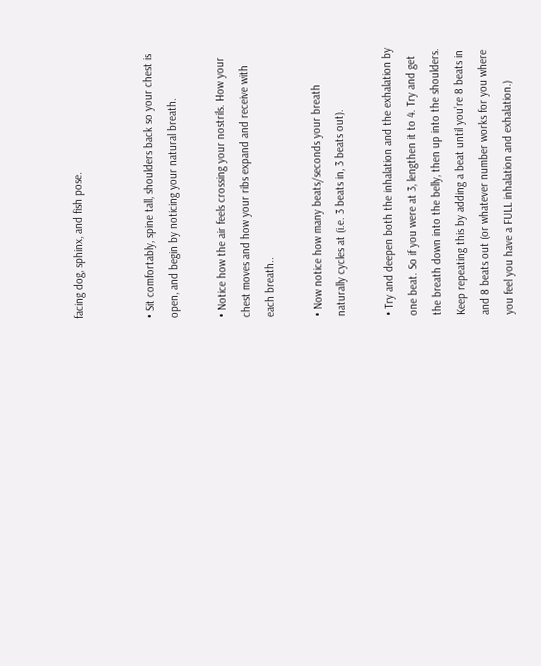facing dog, sphinx, and fish pose.


• Sit comfortably, spine tall, shoulders back so your chest is open, and begin by noticing your natural breath.

• Notice how the air feels crossing your nostrils. How your chest moves and how your ribs expand and receive with each breath..

• Now notice how many beats/seconds your breath naturally cycles at (i.e. 3 beats in, 3 beats out).

• Try and deepen both the inhalation and the exhalation by one beat. So if you were at 3, lengthen it to 4. Try and get the breath down into the belly, then up into the shoulders. Keep repeating this by adding a beat until you’re 8 beats in and 8 beats out (or whatever number works for you where you feel you have a FULL inhalation and exhalation.)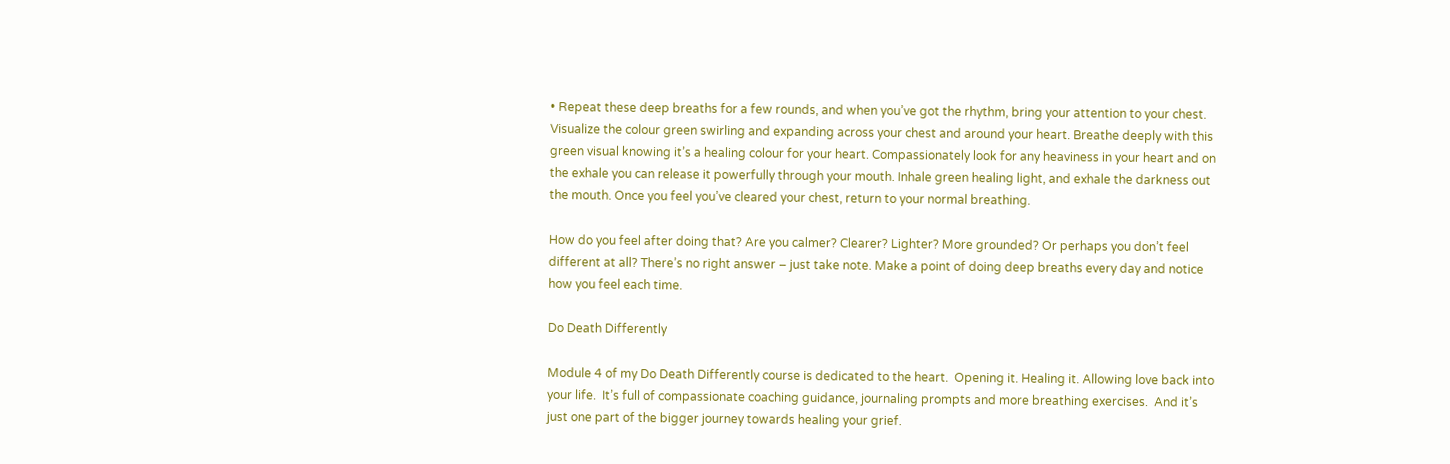• Repeat these deep breaths for a few rounds, and when you’ve got the rhythm, bring your attention to your chest. Visualize the colour green swirling and expanding across your chest and around your heart. Breathe deeply with this green visual knowing it’s a healing colour for your heart. Compassionately look for any heaviness in your heart and on the exhale you can release it powerfully through your mouth. Inhale green healing light, and exhale the darkness out the mouth. Once you feel you’ve cleared your chest, return to your normal breathing.

How do you feel after doing that? Are you calmer? Clearer? Lighter? More grounded? Or perhaps you don’t feel different at all? There’s no right answer – just take note. Make a point of doing deep breaths every day and notice how you feel each time.

Do Death Differently

Module 4 of my Do Death Differently course is dedicated to the heart.  Opening it. Healing it. Allowing love back into your life.  It’s full of compassionate coaching guidance, journaling prompts and more breathing exercises.  And it’s just one part of the bigger journey towards healing your grief.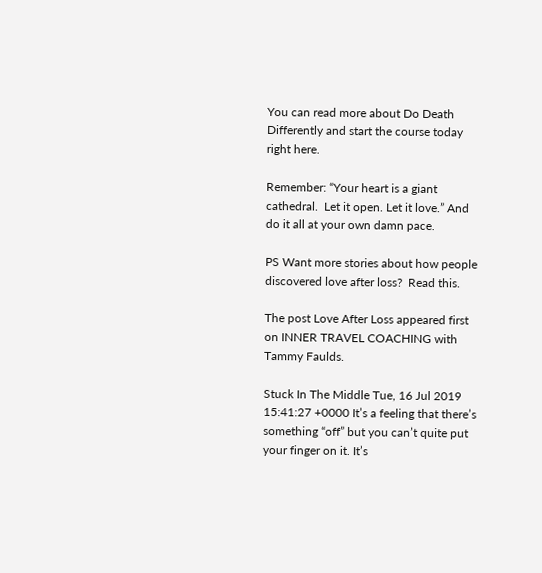You can read more about Do Death Differently and start the course today right here.

Remember: “Your heart is a giant cathedral.  Let it open. Let it love.” And do it all at your own damn pace.

PS Want more stories about how people discovered love after loss?  Read this.

The post Love After Loss appeared first on INNER TRAVEL COACHING with Tammy Faulds.

Stuck In The Middle Tue, 16 Jul 2019 15:41:27 +0000 It’s a feeling that there’s something “off” but you can’t quite put your finger on it. It’s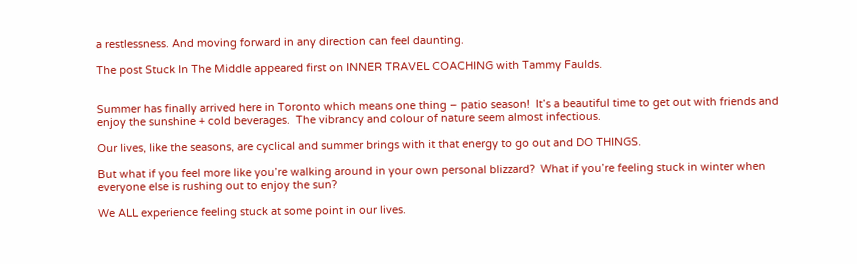a restlessness. And moving forward in any direction can feel daunting.

The post Stuck In The Middle appeared first on INNER TRAVEL COACHING with Tammy Faulds.


Summer has finally arrived here in Toronto which means one thing – patio season!  It’s a beautiful time to get out with friends and enjoy the sunshine + cold beverages.  The vibrancy and colour of nature seem almost infectious.

Our lives, like the seasons, are cyclical and summer brings with it that energy to go out and DO THINGS.

But what if you feel more like you’re walking around in your own personal blizzard?  What if you’re feeling stuck in winter when everyone else is rushing out to enjoy the sun?

We ALL experience feeling stuck at some point in our lives.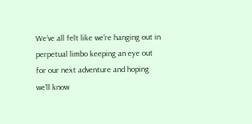We’ve all felt like we’re hanging out in perpetual limbo keeping an eye out for our next adventure and hoping we’ll know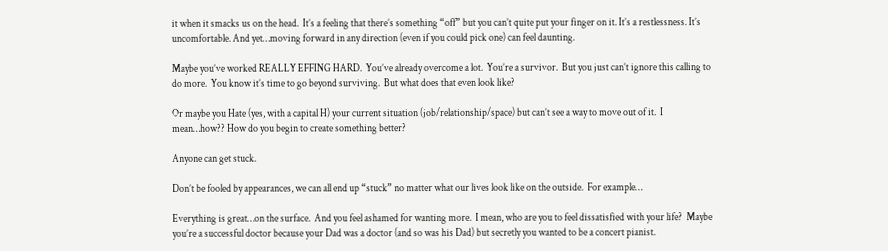it when it smacks us on the head.  It’s a feeling that there’s something “off” but you can’t quite put your finger on it. It’s a restlessness. It’s uncomfortable. And yet…moving forward in any direction (even if you could pick one) can feel daunting.

Maybe you’ve worked REALLY EFFING HARD.  You’ve already overcome a lot.  You’re a survivor.  But you just can’t ignore this calling to do more.  You know it’s time to go beyond surviving.  But what does that even look like?

Or maybe you Hate (yes, with a capital H) your current situation (job/relationship/space) but can’t see a way to move out of it.  I mean…how?? How do you begin to create something better?

Anyone can get stuck.

Don’t be fooled by appearances, we can all end up “stuck” no matter what our lives look like on the outside.  For example…

Everything is great…on the surface.  And you feel ashamed for wanting more.  I mean, who are you to feel dissatisfied with your life?  Maybe you’re a successful doctor because your Dad was a doctor (and so was his Dad) but secretly you wanted to be a concert pianist.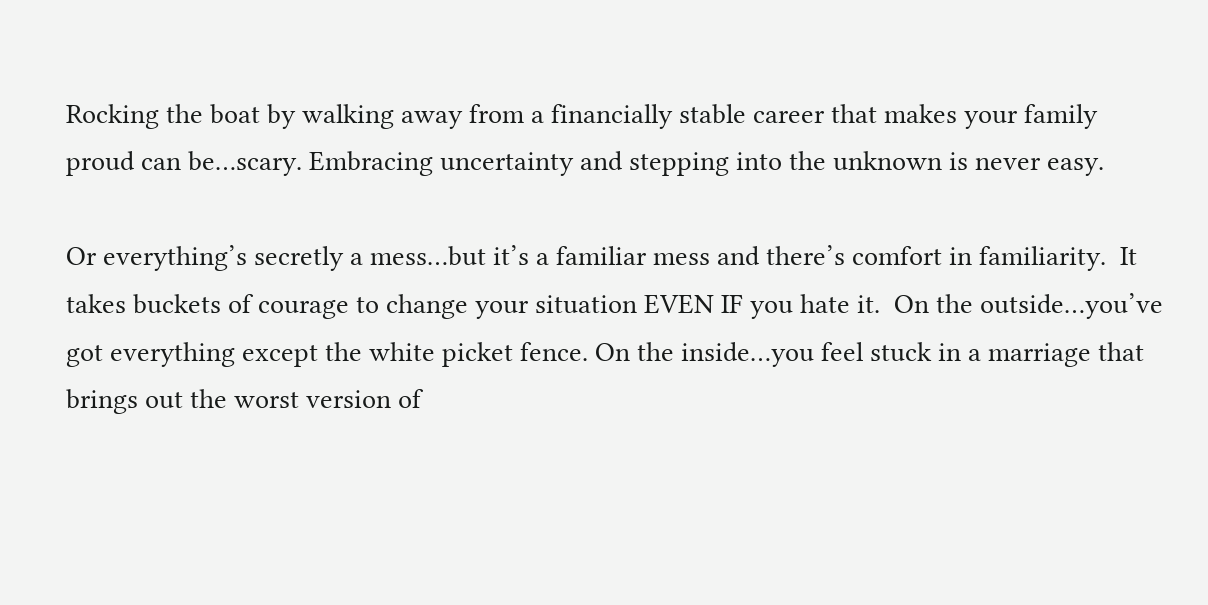Rocking the boat by walking away from a financially stable career that makes your family proud can be…scary. Embracing uncertainty and stepping into the unknown is never easy.

Or everything’s secretly a mess…but it’s a familiar mess and there’s comfort in familiarity.  It takes buckets of courage to change your situation EVEN IF you hate it.  On the outside…you’ve got everything except the white picket fence. On the inside…you feel stuck in a marriage that brings out the worst version of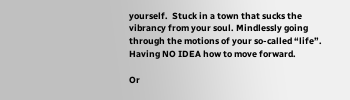yourself.  Stuck in a town that sucks the vibrancy from your soul. Mindlessly going through the motions of your so-called “life”. Having NO IDEA how to move forward.

Or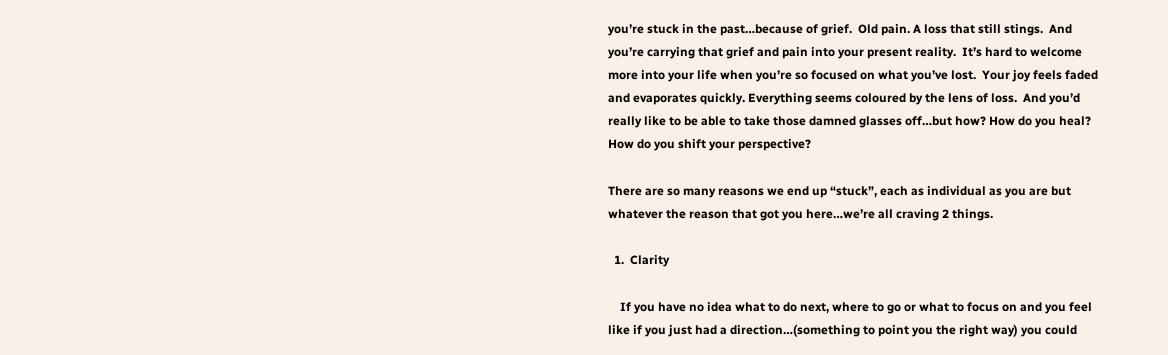you’re stuck in the past…because of grief.  Old pain. A loss that still stings.  And you’re carrying that grief and pain into your present reality.  It’s hard to welcome more into your life when you’re so focused on what you’ve lost.  Your joy feels faded and evaporates quickly. Everything seems coloured by the lens of loss.  And you’d really like to be able to take those damned glasses off…but how? How do you heal?  How do you shift your perspective?

There are so many reasons we end up “stuck”, each as individual as you are but whatever the reason that got you here…we’re all craving 2 things.

  1.  Clarity

    If you have no idea what to do next, where to go or what to focus on and you feel like if you just had a direction…(something to point you the right way) you could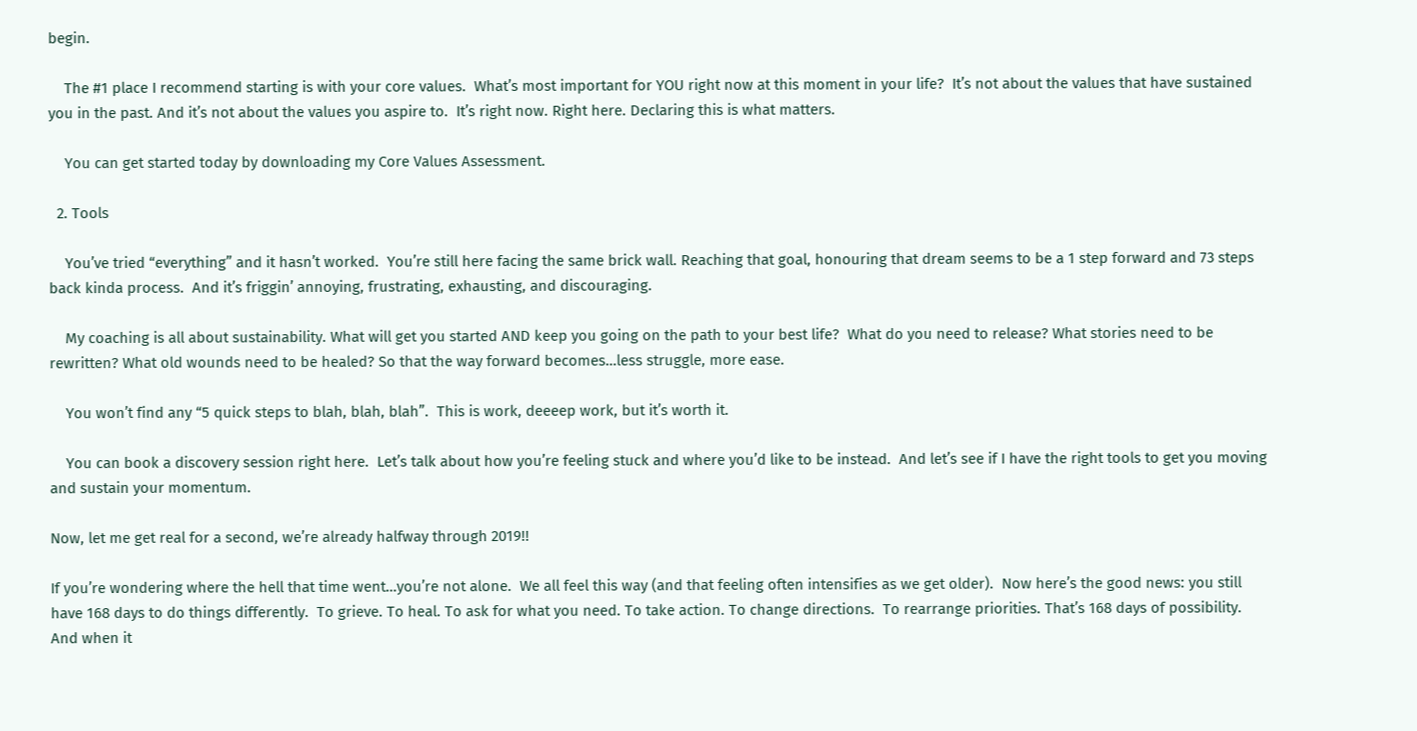begin.

    The #1 place I recommend starting is with your core values.  What’s most important for YOU right now at this moment in your life?  It’s not about the values that have sustained you in the past. And it’s not about the values you aspire to.  It’s right now. Right here. Declaring this is what matters.

    You can get started today by downloading my Core Values Assessment.

  2. Tools

    You’ve tried “everything” and it hasn’t worked.  You’re still here facing the same brick wall. Reaching that goal, honouring that dream seems to be a 1 step forward and 73 steps back kinda process.  And it’s friggin’ annoying, frustrating, exhausting, and discouraging.

    My coaching is all about sustainability. What will get you started AND keep you going on the path to your best life?  What do you need to release? What stories need to be rewritten? What old wounds need to be healed? So that the way forward becomes…less struggle, more ease.

    You won’t find any “5 quick steps to blah, blah, blah”.  This is work, deeeep work, but it’s worth it.

    You can book a discovery session right here.  Let’s talk about how you’re feeling stuck and where you’d like to be instead.  And let’s see if I have the right tools to get you moving and sustain your momentum.

Now, let me get real for a second, we’re already halfway through 2019!!

If you’re wondering where the hell that time went…you’re not alone.  We all feel this way (and that feeling often intensifies as we get older).  Now here’s the good news: you still have 168 days to do things differently.  To grieve. To heal. To ask for what you need. To take action. To change directions.  To rearrange priorities. That’s 168 days of possibility.  And when it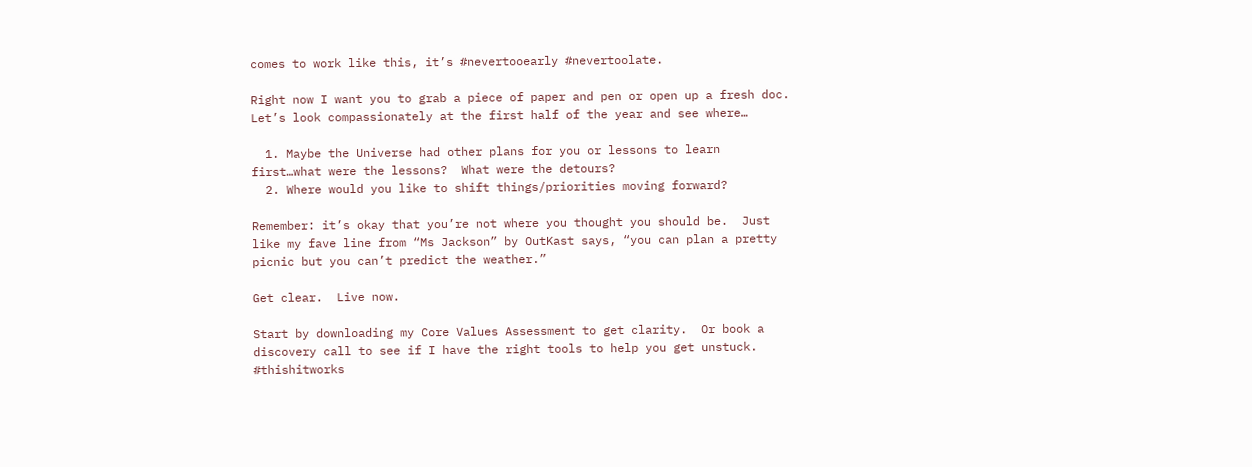comes to work like this, it’s #nevertooearly #nevertoolate.

Right now I want you to grab a piece of paper and pen or open up a fresh doc.  Let’s look compassionately at the first half of the year and see where…

  1. Maybe the Universe had other plans for you or lessons to learn first…what were the lessons?  What were the detours?
  2. Where would you like to shift things/priorities moving forward?

Remember: it’s okay that you’re not where you thought you should be.  Just like my fave line from “Ms Jackson” by OutKast says, “you can plan a pretty picnic but you can’t predict the weather.”

Get clear.  Live now.

Start by downloading my Core Values Assessment to get clarity.  Or book a discovery call to see if I have the right tools to help you get unstuck. #thishitworks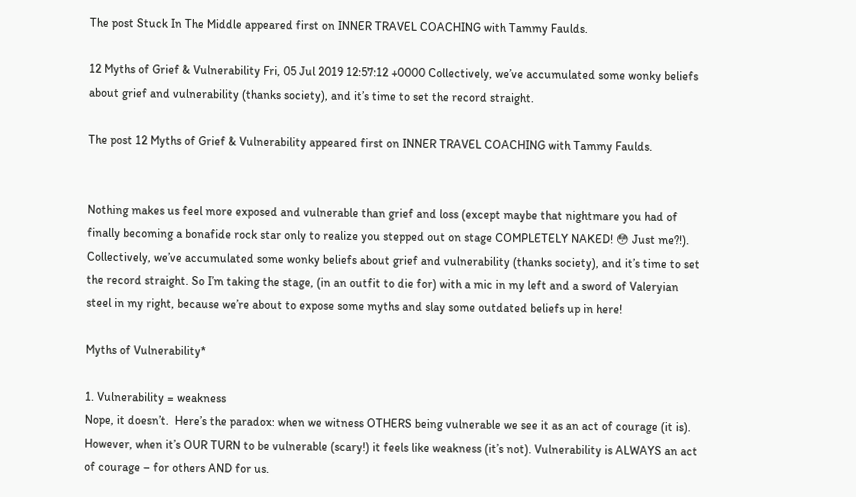The post Stuck In The Middle appeared first on INNER TRAVEL COACHING with Tammy Faulds.

12 Myths of Grief & Vulnerability Fri, 05 Jul 2019 12:57:12 +0000 Collectively, we’ve accumulated some wonky beliefs about grief and vulnerability (thanks society), and it’s time to set the record straight.

The post 12 Myths of Grief & Vulnerability appeared first on INNER TRAVEL COACHING with Tammy Faulds.


Nothing makes us feel more exposed and vulnerable than grief and loss (except maybe that nightmare you had of finally becoming a bonafide rock star only to realize you stepped out on stage COMPLETELY NAKED! 😳 Just me?!).  Collectively, we’ve accumulated some wonky beliefs about grief and vulnerability (thanks society), and it’s time to set the record straight. So I’m taking the stage, (in an outfit to die for) with a mic in my left and a sword of Valeryian steel in my right, because we’re about to expose some myths and slay some outdated beliefs up in here!

Myths of Vulnerability*

1. Vulnerability = weakness
Nope, it doesn’t.  Here’s the paradox: when we witness OTHERS being vulnerable we see it as an act of courage (it is).  However, when it’s OUR TURN to be vulnerable (scary!) it feels like weakness (it’s not). Vulnerability is ALWAYS an act of courage – for others AND for us.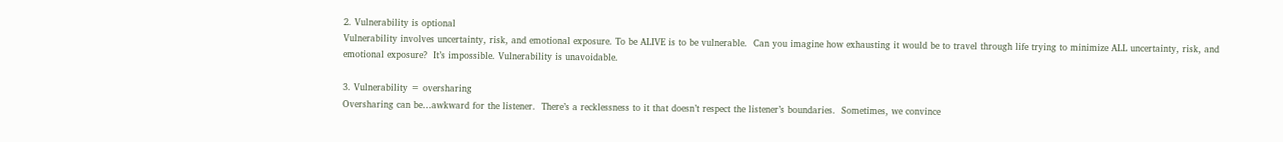2. Vulnerability is optional
Vulnerability involves uncertainty, risk, and emotional exposure. To be ALIVE is to be vulnerable.  Can you imagine how exhausting it would be to travel through life trying to minimize ALL uncertainty, risk, and emotional exposure?  It’s impossible. Vulnerability is unavoidable.

3. Vulnerability = oversharing
Oversharing can be…awkward for the listener.  There’s a recklessness to it that doesn’t respect the listener’s boundaries.  Sometimes, we convince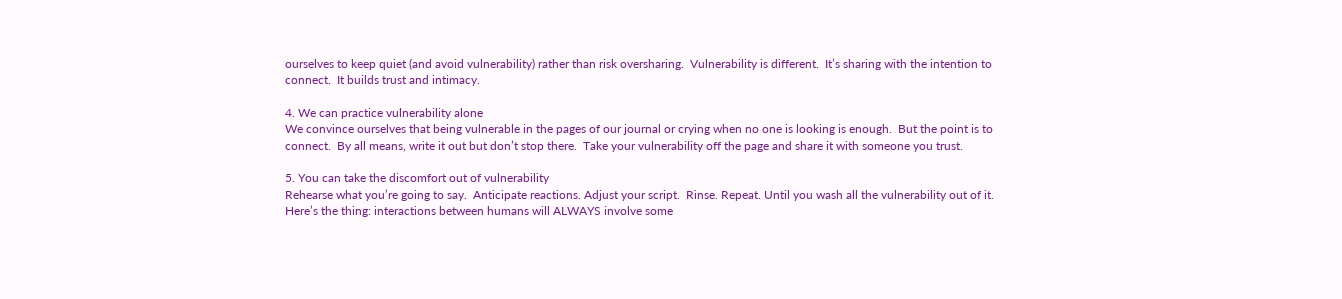ourselves to keep quiet (and avoid vulnerability) rather than risk oversharing.  Vulnerability is different.  It’s sharing with the intention to connect.  It builds trust and intimacy.

4. We can practice vulnerability alone
We convince ourselves that being vulnerable in the pages of our journal or crying when no one is looking is enough.  But the point is to connect.  By all means, write it out but don’t stop there.  Take your vulnerability off the page and share it with someone you trust.

5. You can take the discomfort out of vulnerability
Rehearse what you’re going to say.  Anticipate reactions. Adjust your script.  Rinse. Repeat. Until you wash all the vulnerability out of it.  Here’s the thing: interactions between humans will ALWAYS involve some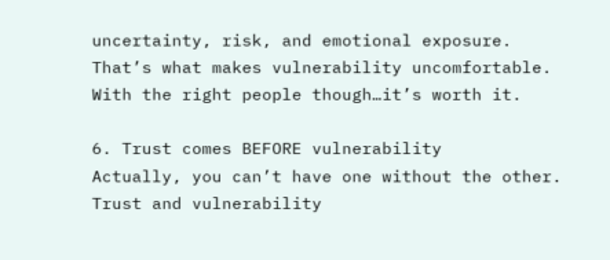uncertainty, risk, and emotional exposure.  That’s what makes vulnerability uncomfortable. With the right people though…it’s worth it.

6. Trust comes BEFORE vulnerability
Actually, you can’t have one without the other.  Trust and vulnerability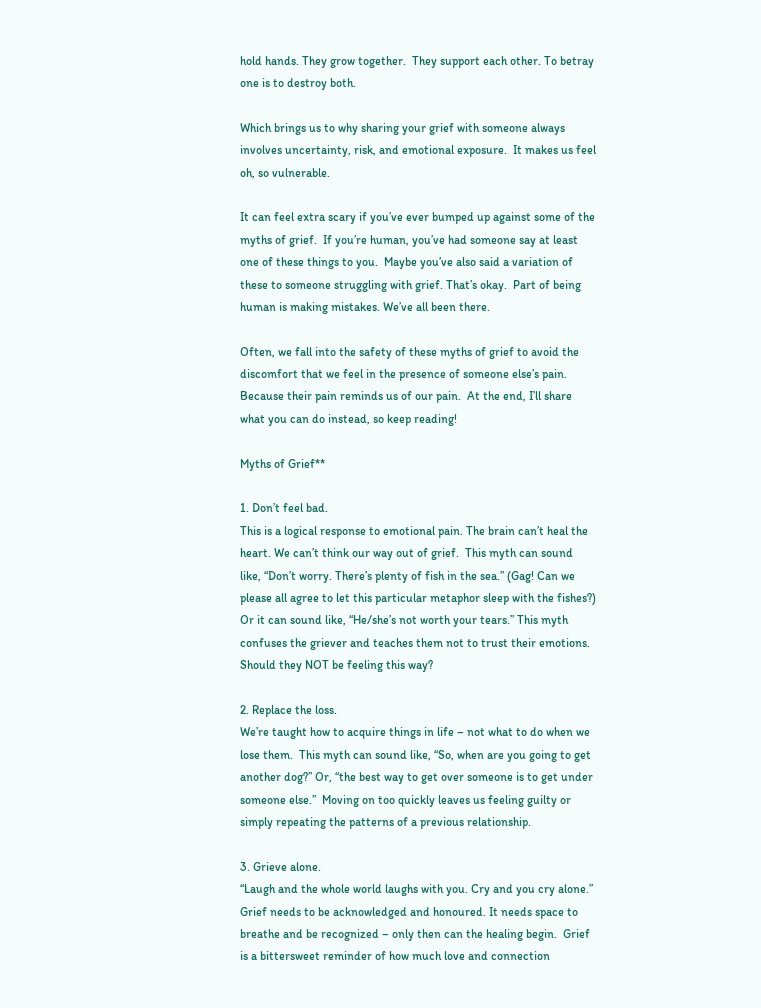hold hands. They grow together.  They support each other. To betray one is to destroy both.

Which brings us to why sharing your grief with someone always involves uncertainty, risk, and emotional exposure.  It makes us feel oh, so vulnerable.

It can feel extra scary if you’ve ever bumped up against some of the myths of grief.  If you’re human, you’ve had someone say at least one of these things to you.  Maybe you’ve also said a variation of these to someone struggling with grief. That’s okay.  Part of being human is making mistakes. We’ve all been there.

Often, we fall into the safety of these myths of grief to avoid the discomfort that we feel in the presence of someone else’s pain.   Because their pain reminds us of our pain.  At the end, I’ll share what you can do instead, so keep reading!

Myths of Grief**

1. Don’t feel bad.
This is a logical response to emotional pain. The brain can’t heal the heart. We can’t think our way out of grief.  This myth can sound like, “Don’t worry. There’s plenty of fish in the sea.” (Gag! Can we please all agree to let this particular metaphor sleep with the fishes?)  Or it can sound like, “He/she’s not worth your tears.” This myth confuses the griever and teaches them not to trust their emotions. Should they NOT be feeling this way?

2. Replace the loss.
We’re taught how to acquire things in life – not what to do when we lose them.  This myth can sound like, “So, when are you going to get another dog?” Or, “the best way to get over someone is to get under someone else.”  Moving on too quickly leaves us feeling guilty or simply repeating the patterns of a previous relationship.

3. Grieve alone.
“Laugh and the whole world laughs with you. Cry and you cry alone.”  Grief needs to be acknowledged and honoured. It needs space to breathe and be recognized – only then can the healing begin.  Grief is a bittersweet reminder of how much love and connection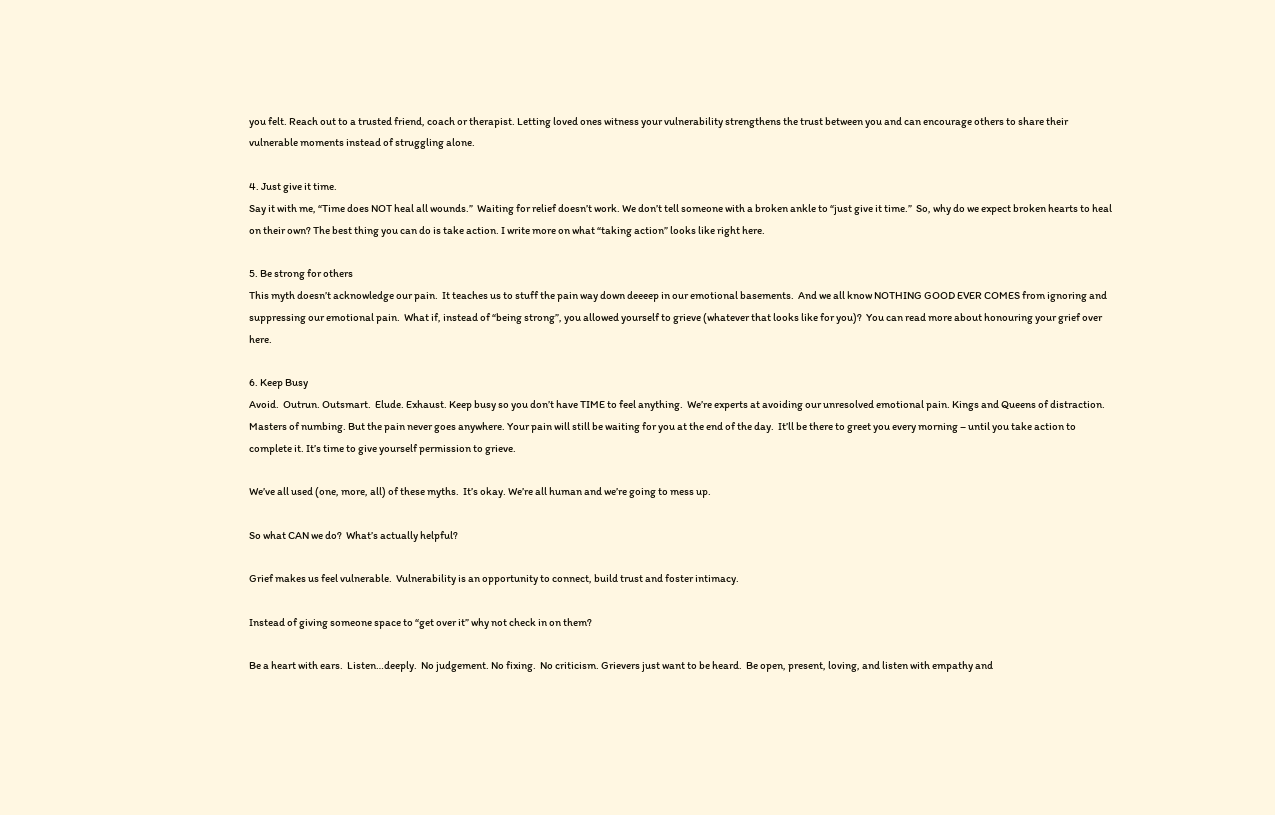you felt. Reach out to a trusted friend, coach or therapist. Letting loved ones witness your vulnerability strengthens the trust between you and can encourage others to share their vulnerable moments instead of struggling alone.

4. Just give it time.
Say it with me, “Time does NOT heal all wounds.”  Waiting for relief doesn’t work. We don’t tell someone with a broken ankle to “just give it time.”  So, why do we expect broken hearts to heal on their own? The best thing you can do is take action. I write more on what “taking action” looks like right here.

5. Be strong for others
This myth doesn’t acknowledge our pain.  It teaches us to stuff the pain way down deeeep in our emotional basements.  And we all know NOTHING GOOD EVER COMES from ignoring and suppressing our emotional pain.  What if, instead of “being strong”, you allowed yourself to grieve (whatever that looks like for you)?  You can read more about honouring your grief over here.

6. Keep Busy
Avoid.  Outrun. Outsmart.  Elude. Exhaust. Keep busy so you don’t have TIME to feel anything.  We’re experts at avoiding our unresolved emotional pain. Kings and Queens of distraction.  Masters of numbing. But the pain never goes anywhere. Your pain will still be waiting for you at the end of the day.  It’ll be there to greet you every morning – until you take action to complete it. It’s time to give yourself permission to grieve.

We’ve all used (one, more, all) of these myths.  It’s okay. We’re all human and we’re going to mess up.

So what CAN we do?  What’s actually helpful?

Grief makes us feel vulnerable.  Vulnerability is an opportunity to connect, build trust and foster intimacy.

Instead of giving someone space to “get over it” why not check in on them?

Be a heart with ears.  Listen…deeply.  No judgement. No fixing.  No criticism. Grievers just want to be heard.  Be open, present, loving, and listen with empathy and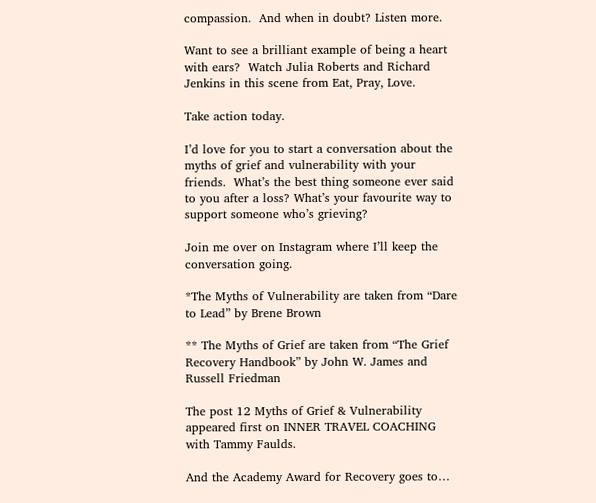compassion.  And when in doubt? Listen more.

Want to see a brilliant example of being a heart with ears?  Watch Julia Roberts and Richard Jenkins in this scene from Eat, Pray, Love.

Take action today.

I’d love for you to start a conversation about the myths of grief and vulnerability with your friends.  What’s the best thing someone ever said to you after a loss? What’s your favourite way to support someone who’s grieving?

Join me over on Instagram where I’ll keep the conversation going.

*The Myths of Vulnerability are taken from “Dare to Lead” by Brene Brown

** The Myths of Grief are taken from “The Grief Recovery Handbook” by John W. James and Russell Friedman

The post 12 Myths of Grief & Vulnerability appeared first on INNER TRAVEL COACHING with Tammy Faulds.

And the Academy Award for Recovery goes to…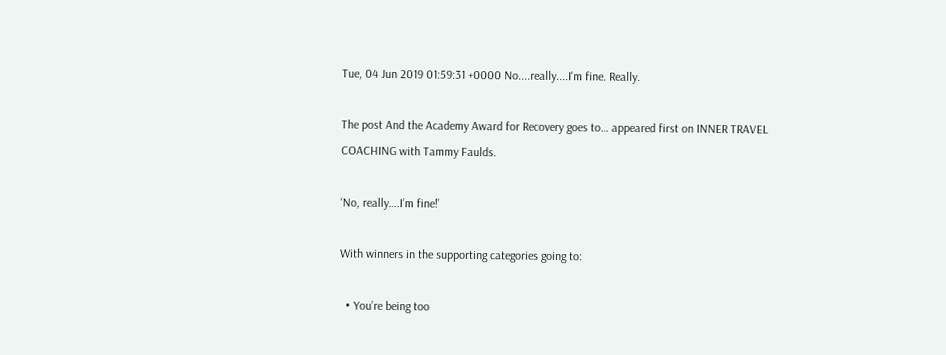Tue, 04 Jun 2019 01:59:31 +0000 No....really....I'm fine. Really.

The post And the Academy Award for Recovery goes to… appeared first on INNER TRAVEL COACHING with Tammy Faulds.

‘No, really….I’m fine!’

With winners in the supporting categories going to:

  • You’re being too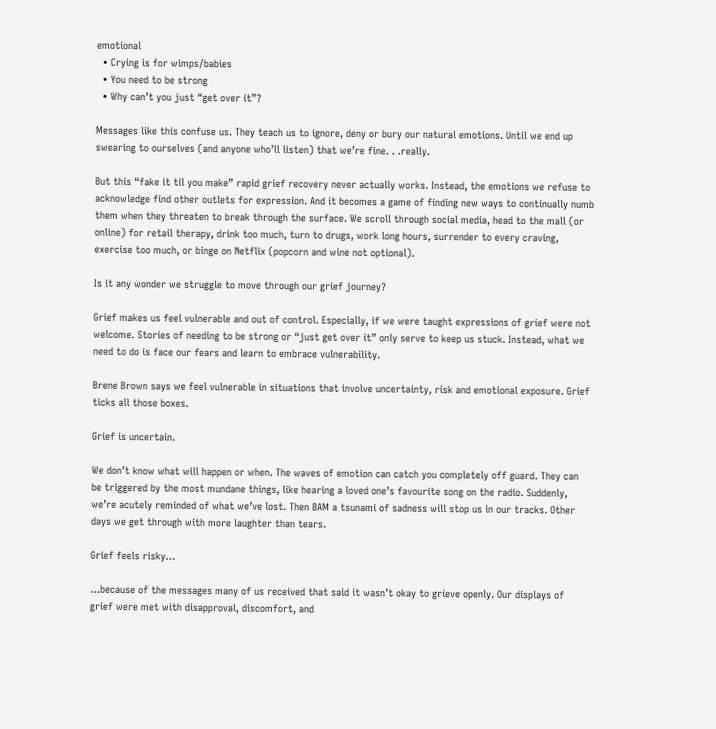emotional
  • Crying is for wimps/babies
  • You need to be strong
  • Why can’t you just “get over it”?

Messages like this confuse us. They teach us to ignore, deny or bury our natural emotions. Until we end up swearing to ourselves (and anyone who’ll listen) that we’re fine. . .really.

But this “fake it til you make” rapid grief recovery never actually works. Instead, the emotions we refuse to acknowledge find other outlets for expression. And it becomes a game of finding new ways to continually numb them when they threaten to break through the surface. We scroll through social media, head to the mall (or online) for retail therapy, drink too much, turn to drugs, work long hours, surrender to every craving, exercise too much, or binge on Netflix (popcorn and wine not optional).

Is it any wonder we struggle to move through our grief journey?

Grief makes us feel vulnerable and out of control. Especially, if we were taught expressions of grief were not welcome. Stories of needing to be strong or “just get over it” only serve to keep us stuck. Instead, what we need to do is face our fears and learn to embrace vulnerability.

Brene Brown says we feel vulnerable in situations that involve uncertainty, risk and emotional exposure. Grief ticks all those boxes.

Grief is uncertain.

We don’t know what will happen or when. The waves of emotion can catch you completely off guard. They can be triggered by the most mundane things, like hearing a loved one’s favourite song on the radio. Suddenly, we’re acutely reminded of what we’ve lost. Then BAM a tsunami of sadness will stop us in our tracks. Other days we get through with more laughter than tears.

Grief feels risky…

…because of the messages many of us received that said it wasn’t okay to grieve openly. Our displays of grief were met with disapproval, discomfort, and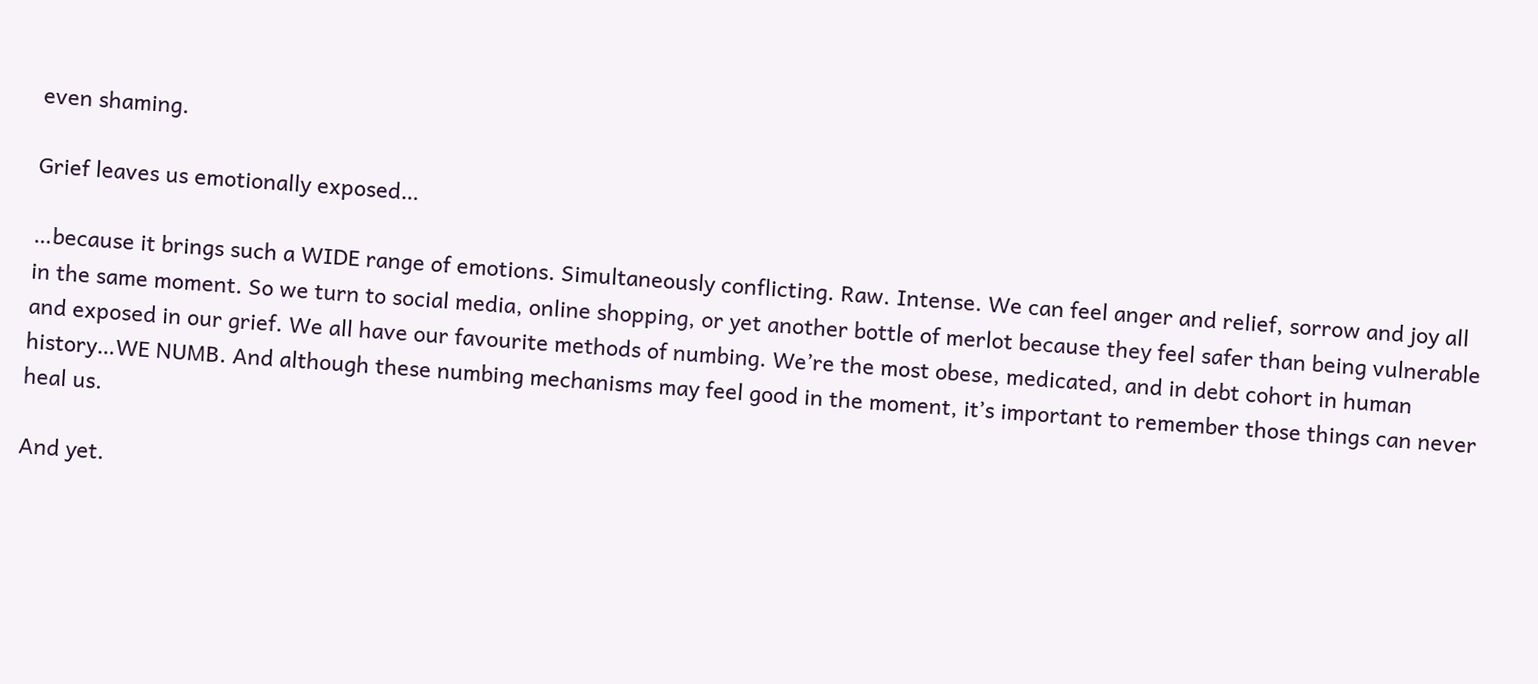even shaming.

Grief leaves us emotionally exposed…

…because it brings such a WIDE range of emotions. Simultaneously conflicting. Raw. Intense. We can feel anger and relief, sorrow and joy all in the same moment. So we turn to social media, online shopping, or yet another bottle of merlot because they feel safer than being vulnerable and exposed in our grief. We all have our favourite methods of numbing. We’re the most obese, medicated, and in debt cohort in human history…WE NUMB. And although these numbing mechanisms may feel good in the moment, it’s important to remember those things can never heal us.

And yet.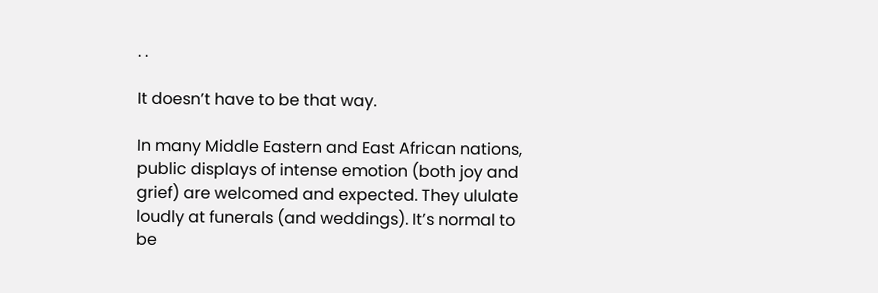. .

It doesn’t have to be that way.

In many Middle Eastern and East African nations, public displays of intense emotion (both joy and grief) are welcomed and expected. They ululate loudly at funerals (and weddings). It’s normal to be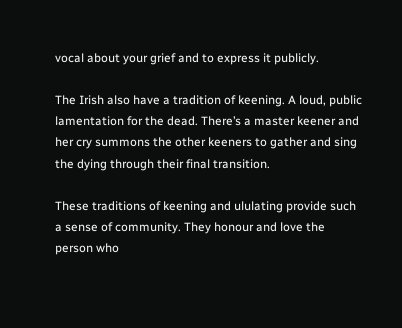vocal about your grief and to express it publicly.

The Irish also have a tradition of keening. A loud, public lamentation for the dead. There’s a master keener and her cry summons the other keeners to gather and sing the dying through their final transition.

These traditions of keening and ululating provide such a sense of community. They honour and love the person who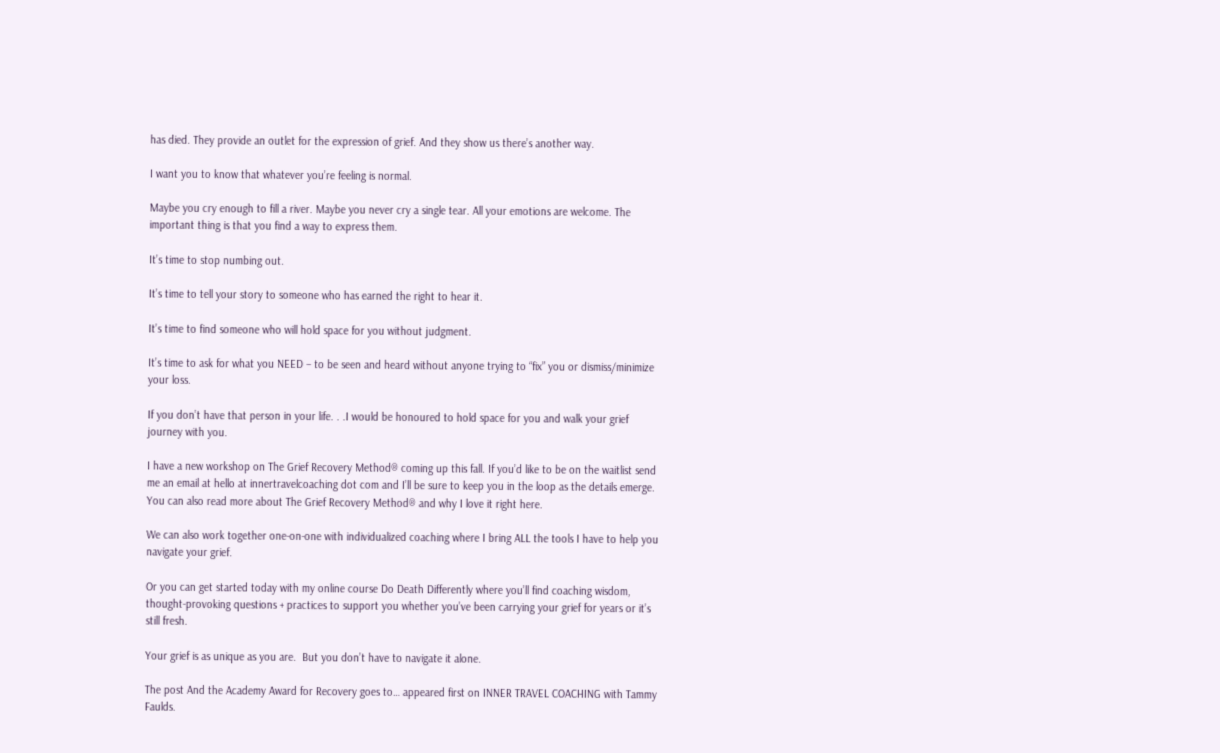has died. They provide an outlet for the expression of grief. And they show us there’s another way.

I want you to know that whatever you’re feeling is normal.

Maybe you cry enough to fill a river. Maybe you never cry a single tear. All your emotions are welcome. The important thing is that you find a way to express them.

It’s time to stop numbing out.

It’s time to tell your story to someone who has earned the right to hear it.

It’s time to find someone who will hold space for you without judgment.

It’s time to ask for what you NEED – to be seen and heard without anyone trying to “fix” you or dismiss/minimize your loss.

If you don’t have that person in your life. . .I would be honoured to hold space for you and walk your grief journey with you.

I have a new workshop on The Grief Recovery Method® coming up this fall. If you’d like to be on the waitlist send me an email at hello at innertravelcoaching dot com and I’ll be sure to keep you in the loop as the details emerge. You can also read more about The Grief Recovery Method® and why I love it right here.

We can also work together one-on-one with individualized coaching where I bring ALL the tools I have to help you navigate your grief.

Or you can get started today with my online course Do Death Differently where you’ll find coaching wisdom, thought-provoking questions + practices to support you whether you’ve been carrying your grief for years or it’s still fresh.

Your grief is as unique as you are.  But you don’t have to navigate it alone.

The post And the Academy Award for Recovery goes to… appeared first on INNER TRAVEL COACHING with Tammy Faulds.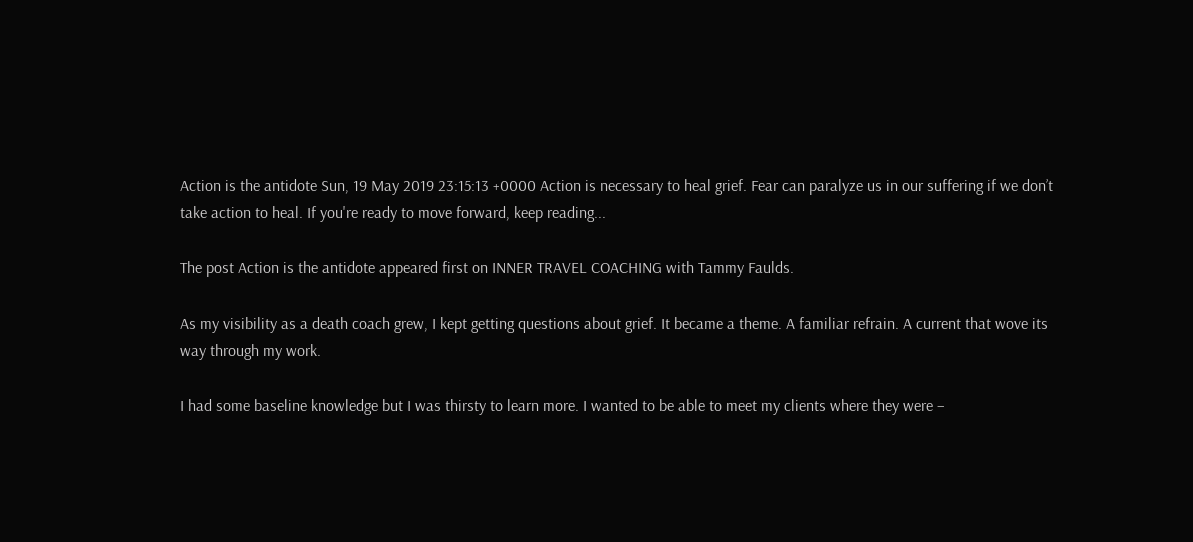Action is the antidote Sun, 19 May 2019 23:15:13 +0000 Action is necessary to heal grief. Fear can paralyze us in our suffering if we don’t take action to heal. If you're ready to move forward, keep reading...

The post Action is the antidote appeared first on INNER TRAVEL COACHING with Tammy Faulds.

As my visibility as a death coach grew, I kept getting questions about grief. It became a theme. A familiar refrain. A current that wove its way through my work.

I had some baseline knowledge but I was thirsty to learn more. I wanted to be able to meet my clients where they were –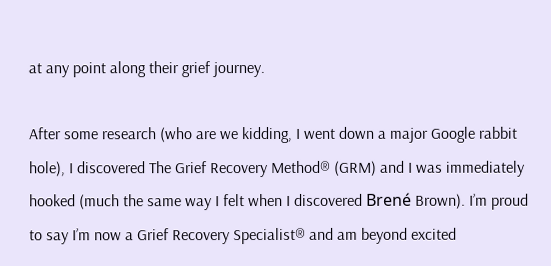at any point along their grief journey.

After some research (who are we kidding, I went down a major Google rabbit hole), I discovered The Grief Recovery Method® (GRM) and I was immediately hooked (much the same way I felt when I discovered Brené Brown). I’m proud to say I’m now a Grief Recovery Specialist® and am beyond excited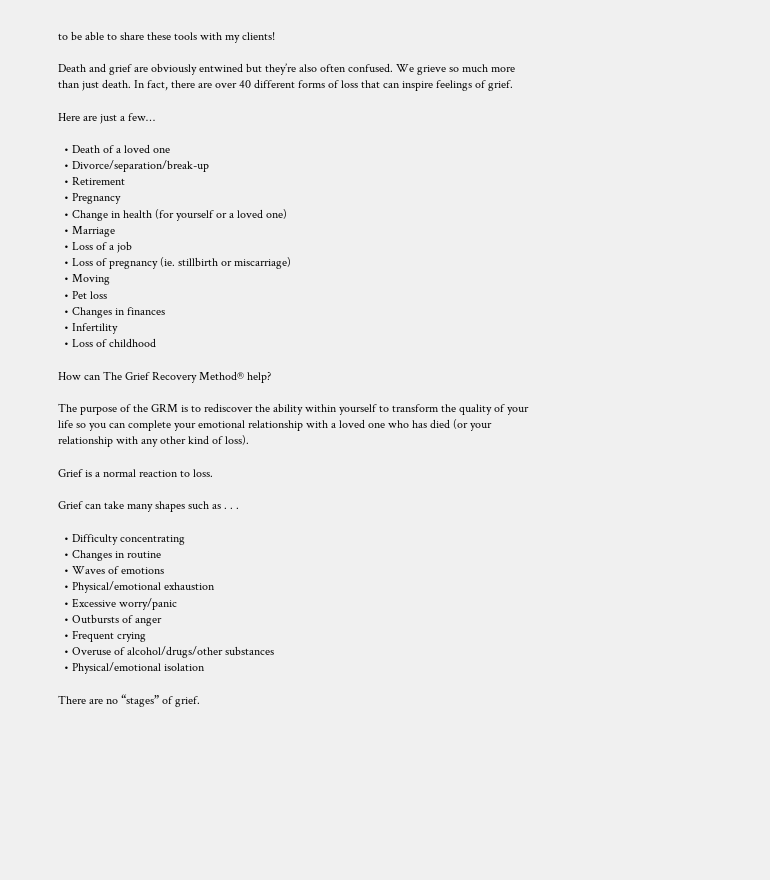to be able to share these tools with my clients!

Death and grief are obviously entwined but they’re also often confused. We grieve so much more than just death. In fact, there are over 40 different forms of loss that can inspire feelings of grief.

Here are just a few…

  • Death of a loved one
  • Divorce/separation/break-up
  • Retirement
  • Pregnancy
  • Change in health (for yourself or a loved one)
  • Marriage
  • Loss of a job
  • Loss of pregnancy (ie. stillbirth or miscarriage)
  • Moving
  • Pet loss
  • Changes in finances
  • Infertility
  • Loss of childhood

How can The Grief Recovery Method® help?

The purpose of the GRM is to rediscover the ability within yourself to transform the quality of your life so you can complete your emotional relationship with a loved one who has died (or your relationship with any other kind of loss).

Grief is a normal reaction to loss.

Grief can take many shapes such as . . .

  • Difficulty concentrating
  • Changes in routine
  • Waves of emotions
  • Physical/emotional exhaustion
  • Excessive worry/panic
  • Outbursts of anger
  • Frequent crying
  • Overuse of alcohol/drugs/other substances
  • Physical/emotional isolation

There are no “stages” of grief.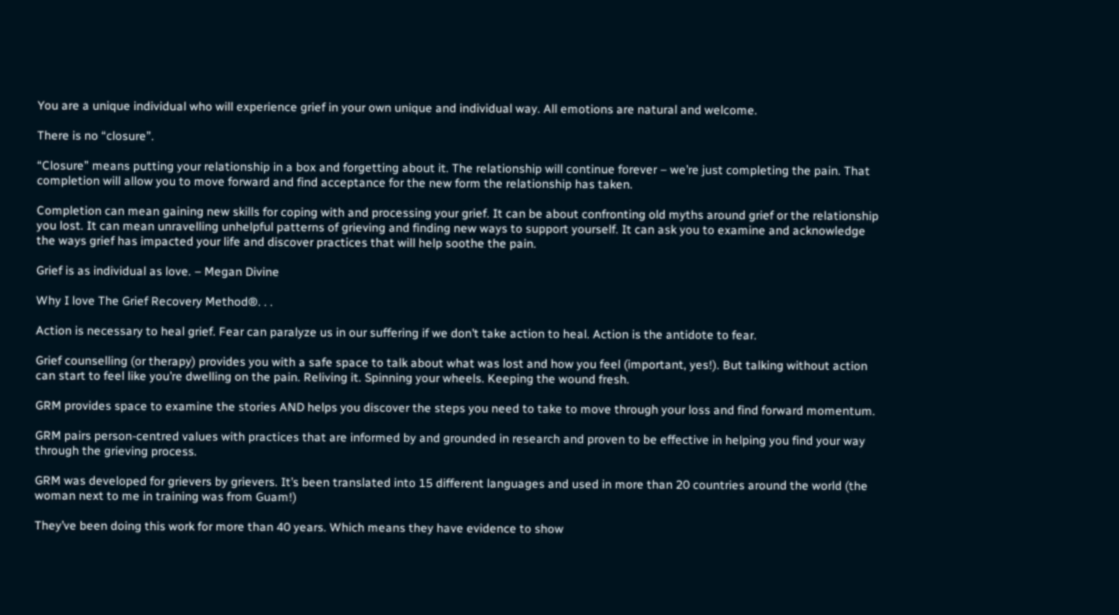You are a unique individual who will experience grief in your own unique and individual way. All emotions are natural and welcome.

There is no “closure”.

“Closure” means putting your relationship in a box and forgetting about it. The relationship will continue forever – we’re just completing the pain. That completion will allow you to move forward and find acceptance for the new form the relationship has taken.

Completion can mean gaining new skills for coping with and processing your grief. It can be about confronting old myths around grief or the relationship you lost. It can mean unravelling unhelpful patterns of grieving and finding new ways to support yourself. It can ask you to examine and acknowledge the ways grief has impacted your life and discover practices that will help soothe the pain.

Grief is as individual as love. – Megan Divine

Why I love The Grief Recovery Method®. . .

Action is necessary to heal grief. Fear can paralyze us in our suffering if we don’t take action to heal. Action is the antidote to fear.

Grief counselling (or therapy) provides you with a safe space to talk about what was lost and how you feel (important, yes!). But talking without action can start to feel like you’re dwelling on the pain. Reliving it. Spinning your wheels. Keeping the wound fresh.

GRM provides space to examine the stories AND helps you discover the steps you need to take to move through your loss and find forward momentum.

GRM pairs person-centred values with practices that are informed by and grounded in research and proven to be effective in helping you find your way through the grieving process.

GRM was developed for grievers by grievers. It’s been translated into 15 different languages and used in more than 20 countries around the world (the woman next to me in training was from Guam!)

They’ve been doing this work for more than 40 years. Which means they have evidence to show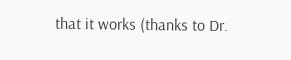that it works (thanks to Dr.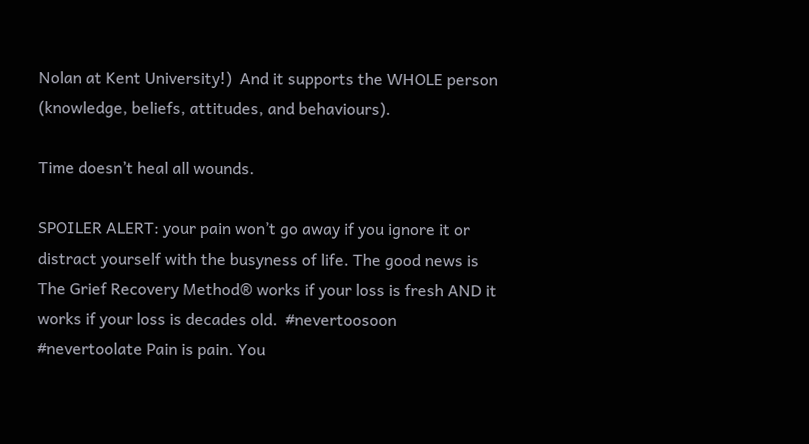Nolan at Kent University!)  And it supports the WHOLE person (knowledge, beliefs, attitudes, and behaviours).

Time doesn’t heal all wounds.

SPOILER ALERT: your pain won’t go away if you ignore it or distract yourself with the busyness of life. The good news is The Grief Recovery Method® works if your loss is fresh AND it works if your loss is decades old.  #nevertoosoon #nevertoolate Pain is pain. You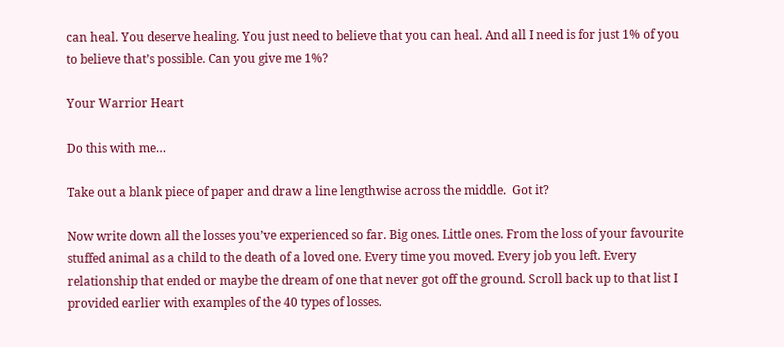can heal. You deserve healing. You just need to believe that you can heal. And all I need is for just 1% of you to believe that’s possible. Can you give me 1%?

Your Warrior Heart

Do this with me…

Take out a blank piece of paper and draw a line lengthwise across the middle.  Got it?

Now write down all the losses you’ve experienced so far. Big ones. Little ones. From the loss of your favourite stuffed animal as a child to the death of a loved one. Every time you moved. Every job you left. Every relationship that ended or maybe the dream of one that never got off the ground. Scroll back up to that list I provided earlier with examples of the 40 types of losses.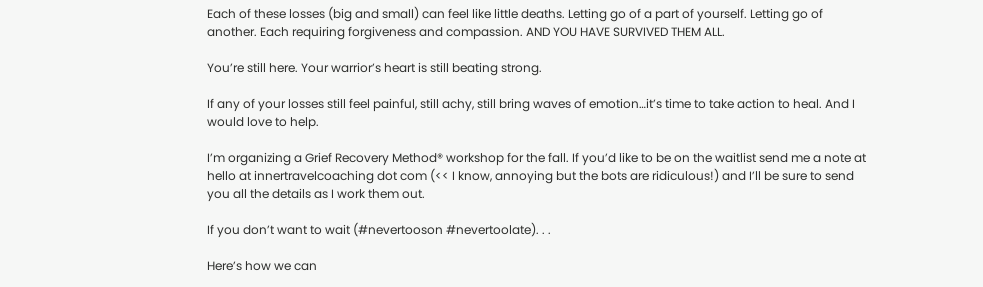Each of these losses (big and small) can feel like little deaths. Letting go of a part of yourself. Letting go of another. Each requiring forgiveness and compassion. AND YOU HAVE SURVIVED THEM ALL.

You’re still here. Your warrior’s heart is still beating strong.

If any of your losses still feel painful, still achy, still bring waves of emotion…it’s time to take action to heal. And I would love to help.

I’m organizing a Grief Recovery Method® workshop for the fall. If you’d like to be on the waitlist send me a note at hello at innertravelcoaching dot com (<< I know, annoying but the bots are ridiculous!) and I’ll be sure to send you all the details as I work them out.

If you don’t want to wait (#nevertooson #nevertoolate). . .

Here’s how we can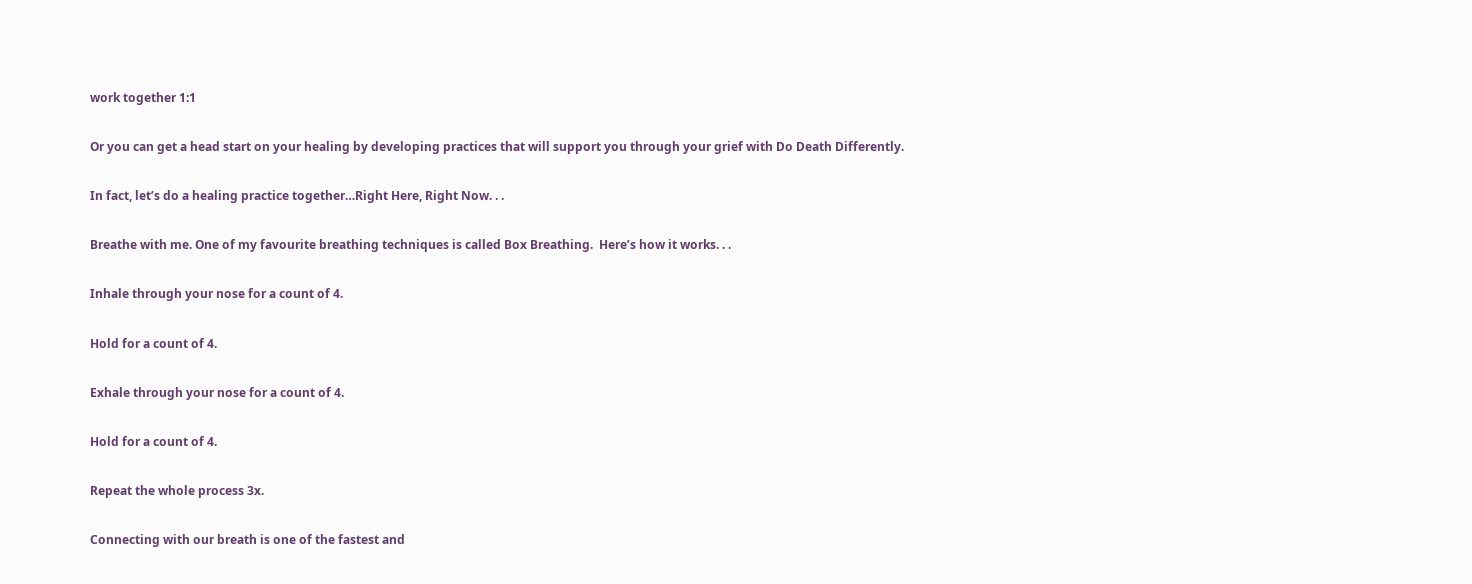work together 1:1

Or you can get a head start on your healing by developing practices that will support you through your grief with Do Death Differently.

In fact, let’s do a healing practice together…Right Here, Right Now. . .

Breathe with me. One of my favourite breathing techniques is called Box Breathing.  Here’s how it works. . .

Inhale through your nose for a count of 4.

Hold for a count of 4.

Exhale through your nose for a count of 4.

Hold for a count of 4.

Repeat the whole process 3x.

Connecting with our breath is one of the fastest and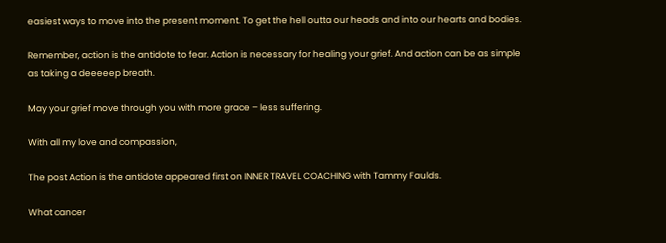easiest ways to move into the present moment. To get the hell outta our heads and into our hearts and bodies.

Remember, action is the antidote to fear. Action is necessary for healing your grief. And action can be as simple as taking a deeeeep breath.

May your grief move through you with more grace – less suffering.

With all my love and compassion,

The post Action is the antidote appeared first on INNER TRAVEL COACHING with Tammy Faulds.

What cancer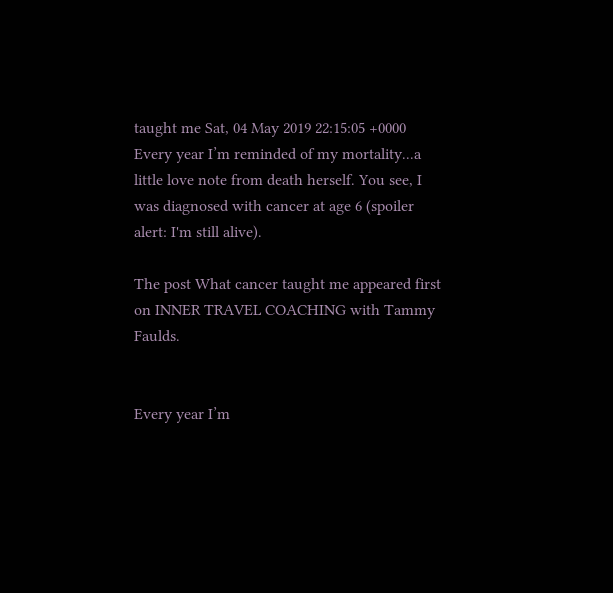taught me Sat, 04 May 2019 22:15:05 +0000 Every year I’m reminded of my mortality...a little love note from death herself. You see, I was diagnosed with cancer at age 6 (spoiler alert: I'm still alive).

The post What cancer taught me appeared first on INNER TRAVEL COACHING with Tammy Faulds.


Every year I’m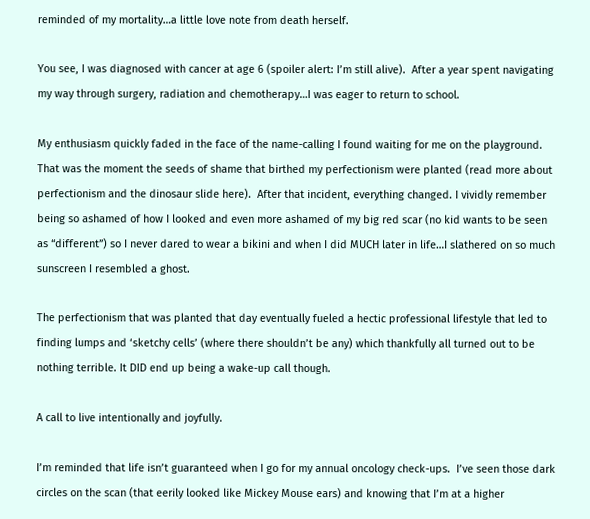reminded of my mortality…a little love note from death herself.

You see, I was diagnosed with cancer at age 6 (spoiler alert: I’m still alive).  After a year spent navigating my way through surgery, radiation and chemotherapy…I was eager to return to school.

My enthusiasm quickly faded in the face of the name-calling I found waiting for me on the playground. That was the moment the seeds of shame that birthed my perfectionism were planted (read more about perfectionism and the dinosaur slide here).  After that incident, everything changed. I vividly remember being so ashamed of how I looked and even more ashamed of my big red scar (no kid wants to be seen as “different”) so I never dared to wear a bikini and when I did MUCH later in life…I slathered on so much sunscreen I resembled a ghost.

The perfectionism that was planted that day eventually fueled a hectic professional lifestyle that led to finding lumps and ‘sketchy cells’ (where there shouldn’t be any) which thankfully all turned out to be nothing terrible. It DID end up being a wake-up call though.

A call to live intentionally and joyfully.

I’m reminded that life isn’t guaranteed when I go for my annual oncology check-ups.  I’ve seen those dark circles on the scan (that eerily looked like Mickey Mouse ears) and knowing that I’m at a higher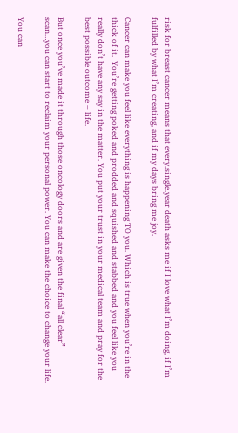risk for breast cancer means that every.single.year death asks me if I love what I’m doing, if I’m fulfilled by what I’m creating, and if my days bring me joy.

Cancer can make you feel like everything is happening TO you. Which is true when you’re in the thick of it.  You’re getting poked and prodded and squished and stabbed and you feel like you really don’t have any say in the matter. You put your trust in your medical team and pray for the best possible outcome – life.

But once you’ve made it through those oncology doors and are given the final “all clear” scan…you can start to reclaim your personal power. You can make the choice to change your life.

You can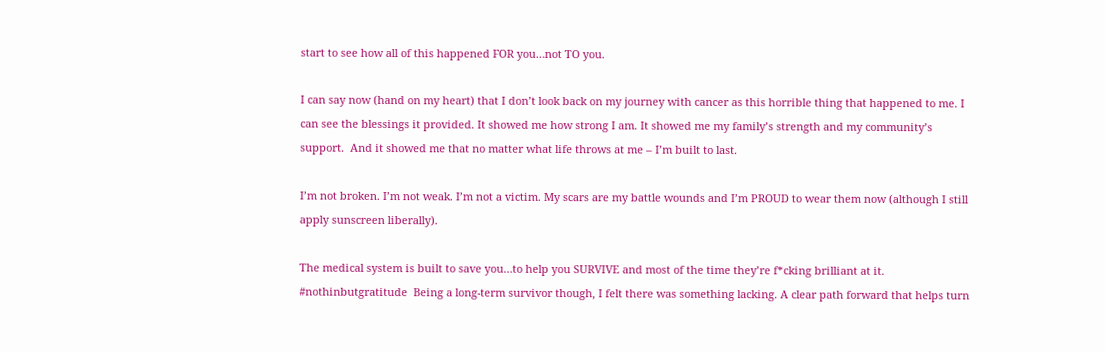start to see how all of this happened FOR you…not TO you.

I can say now (hand on my heart) that I don’t look back on my journey with cancer as this horrible thing that happened to me. I can see the blessings it provided. It showed me how strong I am. It showed me my family’s strength and my community’s support.  And it showed me that no matter what life throws at me – I’m built to last.

I’m not broken. I’m not weak. I’m not a victim. My scars are my battle wounds and I’m PROUD to wear them now (although I still apply sunscreen liberally).

The medical system is built to save you…to help you SURVIVE and most of the time they’re f*cking brilliant at it. #nothinbutgratitude  Being a long-term survivor though, I felt there was something lacking. A clear path forward that helps turn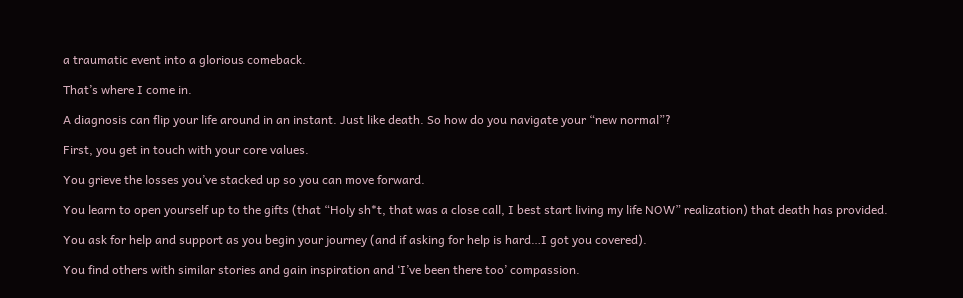a traumatic event into a glorious comeback.

That’s where I come in.

A diagnosis can flip your life around in an instant. Just like death. So how do you navigate your “new normal”?

First, you get in touch with your core values.

You grieve the losses you’ve stacked up so you can move forward.

You learn to open yourself up to the gifts (that “Holy sh*t, that was a close call, I best start living my life NOW” realization) that death has provided.

You ask for help and support as you begin your journey (and if asking for help is hard…I got you covered).

You find others with similar stories and gain inspiration and ‘I’ve been there too’ compassion.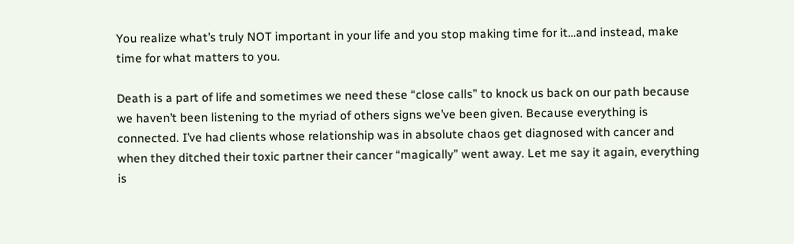You realize what’s truly NOT important in your life and you stop making time for it…and instead, make time for what matters to you.

Death is a part of life and sometimes we need these “close calls” to knock us back on our path because we haven’t been listening to the myriad of others signs we’ve been given. Because everything is connected. I’ve had clients whose relationship was in absolute chaos get diagnosed with cancer and when they ditched their toxic partner their cancer “magically” went away. Let me say it again, everything is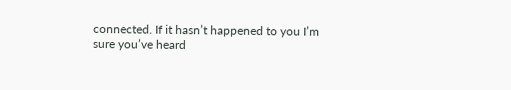connected. If it hasn’t happened to you I’m sure you’ve heard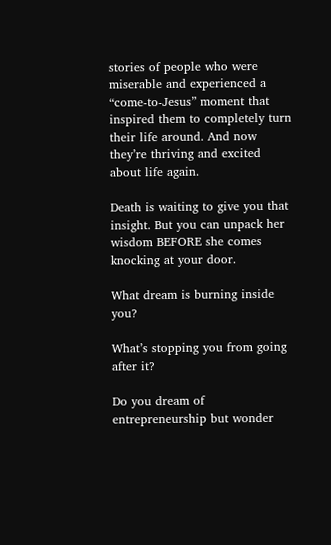stories of people who were miserable and experienced a “come-to-Jesus” moment that inspired them to completely turn their life around. And now they’re thriving and excited about life again.

Death is waiting to give you that insight. But you can unpack her wisdom BEFORE she comes knocking at your door.

What dream is burning inside you?

What’s stopping you from going after it?

Do you dream of entrepreneurship but wonder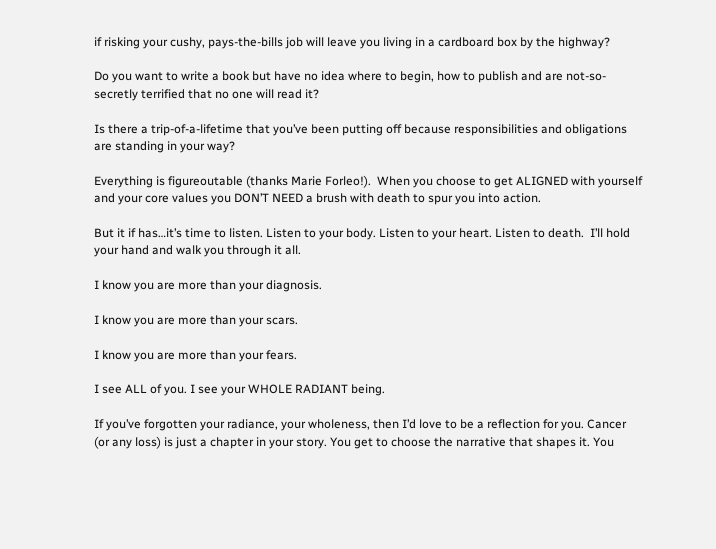if risking your cushy, pays-the-bills job will leave you living in a cardboard box by the highway?

Do you want to write a book but have no idea where to begin, how to publish and are not-so-secretly terrified that no one will read it?

Is there a trip-of-a-lifetime that you’ve been putting off because responsibilities and obligations are standing in your way?

Everything is figureoutable (thanks Marie Forleo!).  When you choose to get ALIGNED with yourself and your core values you DON’T NEED a brush with death to spur you into action.

But it if has…it’s time to listen. Listen to your body. Listen to your heart. Listen to death.  I’ll hold your hand and walk you through it all.

I know you are more than your diagnosis.

I know you are more than your scars.

I know you are more than your fears.

I see ALL of you. I see your WHOLE RADIANT being.

If you’ve forgotten your radiance, your wholeness, then I’d love to be a reflection for you. Cancer (or any loss) is just a chapter in your story. You get to choose the narrative that shapes it. You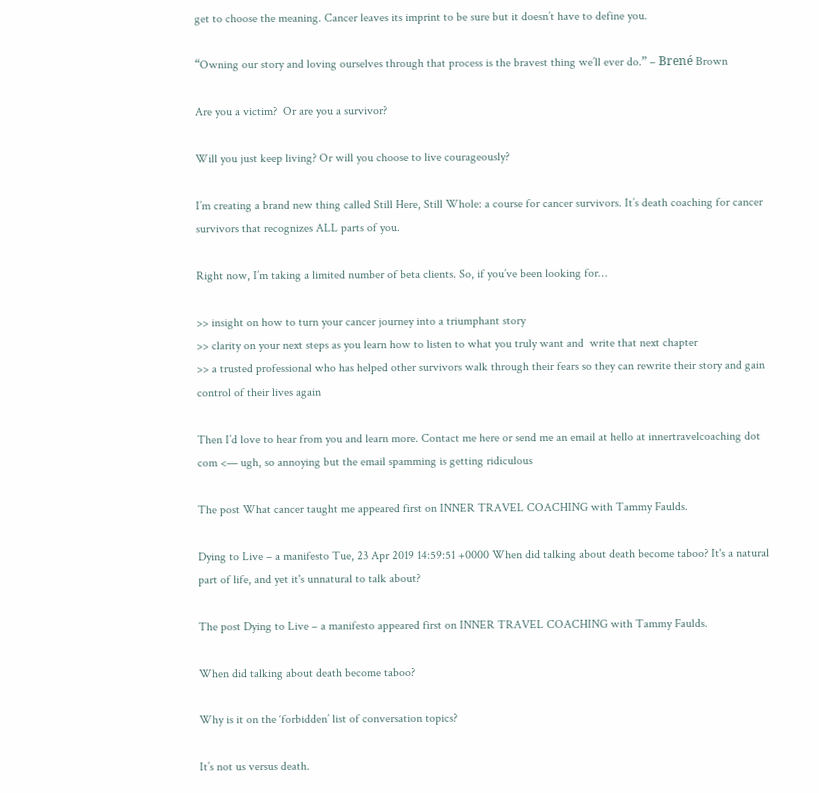get to choose the meaning. Cancer leaves its imprint to be sure but it doesn’t have to define you.

“Owning our story and loving ourselves through that process is the bravest thing we’ll ever do.” – Brené Brown

Are you a victim?  Or are you a survivor?

Will you just keep living? Or will you choose to live courageously?

I’m creating a brand new thing called Still Here, Still Whole: a course for cancer survivors. It’s death coaching for cancer survivors that recognizes ALL parts of you.

Right now, I’m taking a limited number of beta clients. So, if you’ve been looking for…

>> insight on how to turn your cancer journey into a triumphant story
>> clarity on your next steps as you learn how to listen to what you truly want and  write that next chapter
>> a trusted professional who has helped other survivors walk through their fears so they can rewrite their story and gain control of their lives again

Then I’d love to hear from you and learn more. Contact me here or send me an email at hello at innertravelcoaching dot com <— ugh, so annoying but the email spamming is getting ridiculous

The post What cancer taught me appeared first on INNER TRAVEL COACHING with Tammy Faulds.

Dying to Live – a manifesto Tue, 23 Apr 2019 14:59:51 +0000 When did talking about death become taboo? It's a natural part of life, and yet it's unnatural to talk about?

The post Dying to Live – a manifesto appeared first on INNER TRAVEL COACHING with Tammy Faulds.

When did talking about death become taboo?

Why is it on the ‘forbidden’ list of conversation topics?

It’s not us versus death.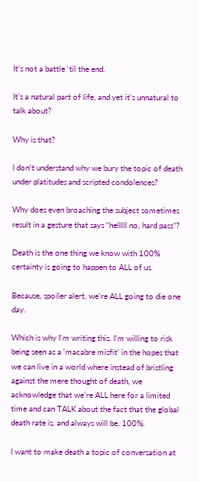It’s not a battle ‘til the end.

It’s a natural part of life, and yet it’s unnatural to talk about?

Why is that?

I don’t understand why we bury the topic of death under platitudes and scripted condolences?

Why does even broaching the subject sometimes result in a gesture that says “helllll no, hard pass”?

Death is the one thing we know with 100% certainty is going to happen to ALL of us.

Because, spoiler alert, we’re ALL going to die one day.

Which is why I’m writing this. I’m willing to risk being seen as a ‘macabre misfit’ in the hopes that we can live in a world where instead of bristling against the mere thought of death, we acknowledge that we’re ALL here for a limited time and can TALK about the fact that the global death rate is, and always will be, 100%.

I want to make death a topic of conversation at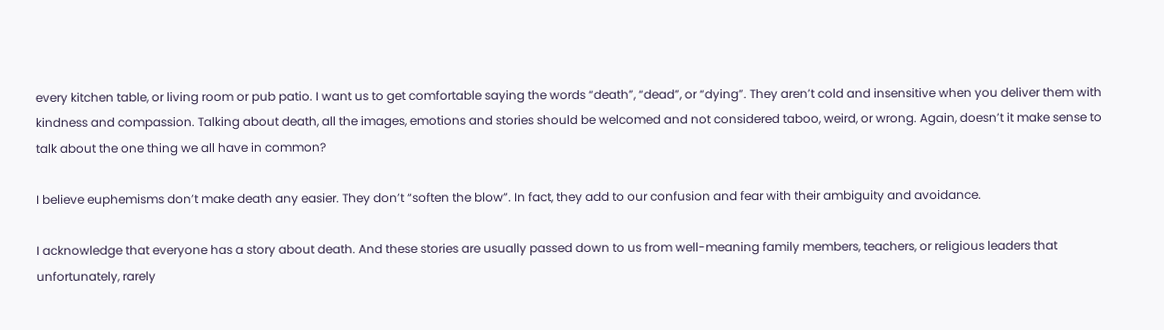every kitchen table, or living room or pub patio. I want us to get comfortable saying the words “death”, “dead”, or “dying”. They aren’t cold and insensitive when you deliver them with kindness and compassion. Talking about death, all the images, emotions and stories should be welcomed and not considered taboo, weird, or wrong. Again, doesn’t it make sense to talk about the one thing we all have in common?

I believe euphemisms don’t make death any easier. They don’t “soften the blow”. In fact, they add to our confusion and fear with their ambiguity and avoidance.

I acknowledge that everyone has a story about death. And these stories are usually passed down to us from well-meaning family members, teachers, or religious leaders that unfortunately, rarely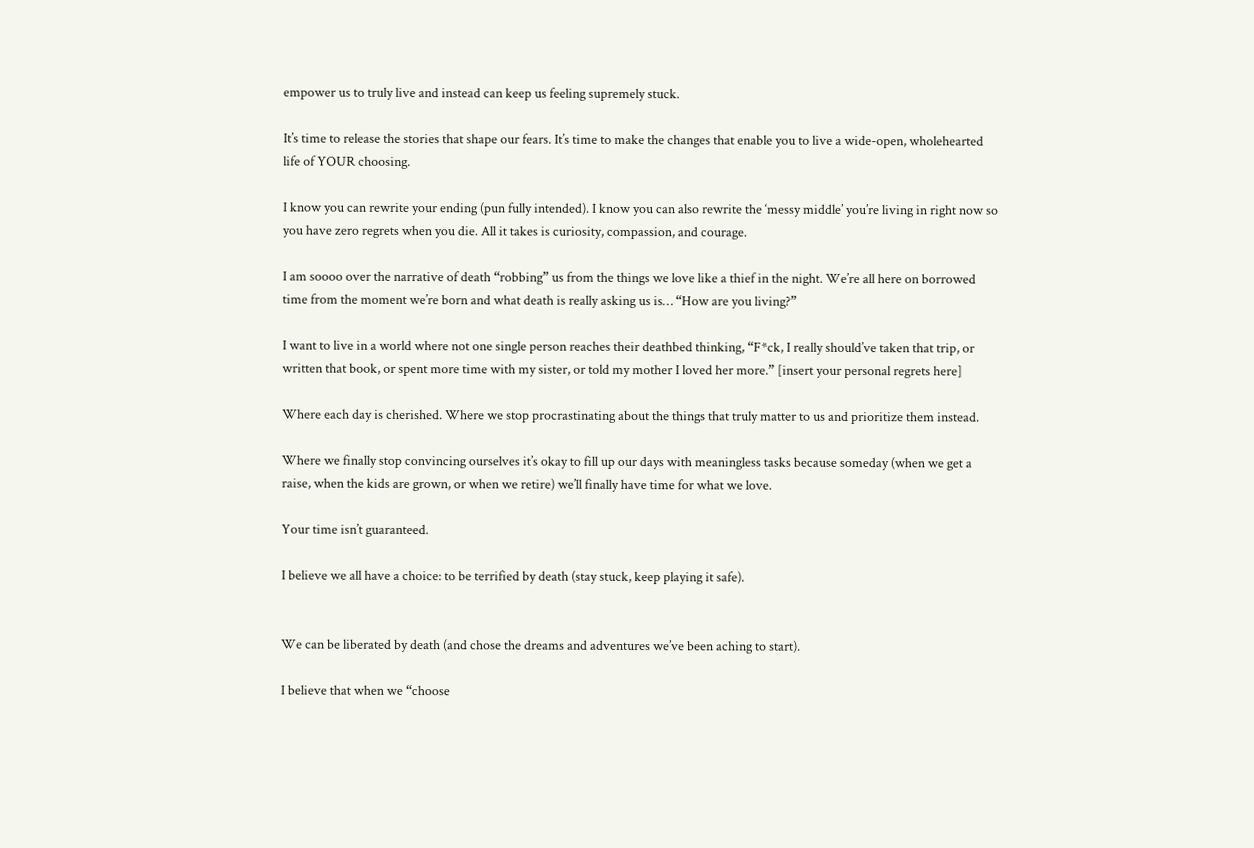empower us to truly live and instead can keep us feeling supremely stuck.

It’s time to release the stories that shape our fears. It’s time to make the changes that enable you to live a wide-open, wholehearted life of YOUR choosing.

I know you can rewrite your ending (pun fully intended). I know you can also rewrite the ‘messy middle’ you’re living in right now so you have zero regrets when you die. All it takes is curiosity, compassion, and courage.

I am soooo over the narrative of death “robbing” us from the things we love like a thief in the night. We’re all here on borrowed time from the moment we’re born and what death is really asking us is… “How are you living?”

I want to live in a world where not one single person reaches their deathbed thinking, “F*ck, I really should’ve taken that trip, or written that book, or spent more time with my sister, or told my mother I loved her more.” [insert your personal regrets here]

Where each day is cherished. Where we stop procrastinating about the things that truly matter to us and prioritize them instead.

Where we finally stop convincing ourselves it’s okay to fill up our days with meaningless tasks because someday (when we get a raise, when the kids are grown, or when we retire) we’ll finally have time for what we love.

Your time isn’t guaranteed.

I believe we all have a choice: to be terrified by death (stay stuck, keep playing it safe).


We can be liberated by death (and chose the dreams and adventures we’ve been aching to start).

I believe that when we “choose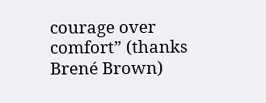courage over comfort” (thanks Brené Brown)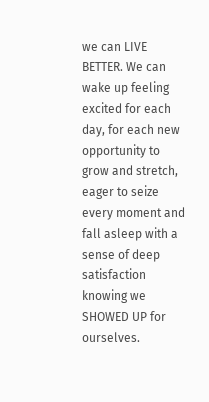we can LIVE BETTER. We can wake up feeling excited for each day, for each new opportunity to grow and stretch, eager to seize every moment and fall asleep with a sense of deep satisfaction knowing we SHOWED UP for ourselves.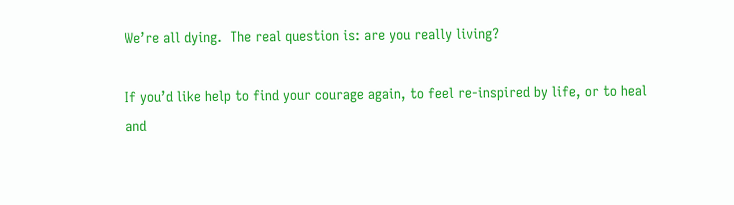We’re all dying.  The real question is: are you really living?

If you’d like help to find your courage again, to feel re-inspired by life, or to heal and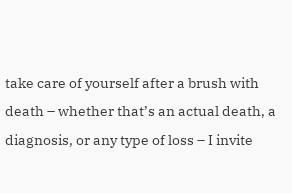take care of yourself after a brush with death – whether that’s an actual death, a diagnosis, or any type of loss – I invite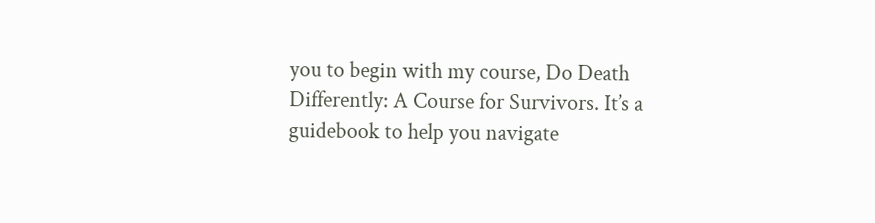you to begin with my course, Do Death Differently: A Course for Survivors. It’s a guidebook to help you navigate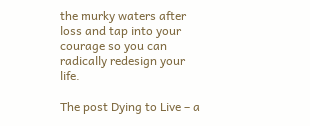the murky waters after loss and tap into your courage so you can radically redesign your life.

The post Dying to Live – a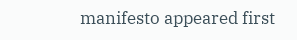manifesto appeared first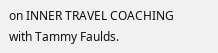on INNER TRAVEL COACHING with Tammy Faulds.